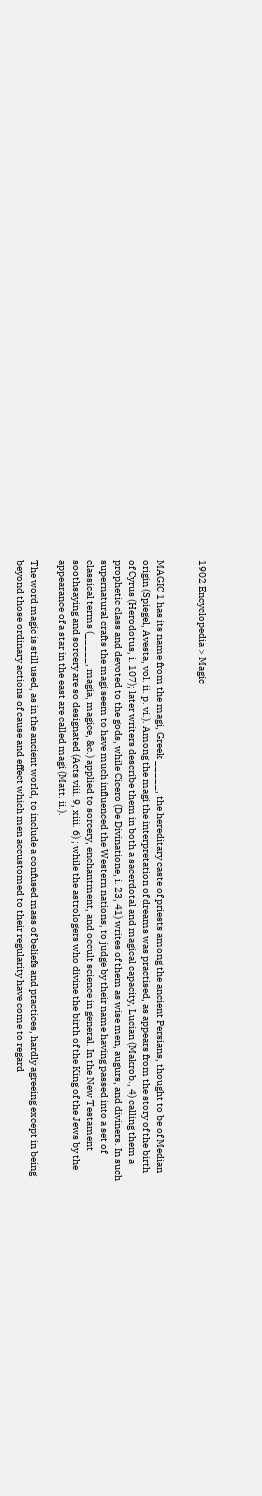1902 Encyclopedia > Magic


MAGIC 1 has its name from the magi, Greek _____, the hereditary caste of priests among the ancient Persians, thought to be of Median origin (Spiegel, Avesta, vol. ii. p. vi.). Among the magi the interpretation of dreams was practised, as appears from the story of the birth of Cyrus (Herodotus, i. 107); later writers describe them in both a sacerdotal and magical capacity, Lucian (Makrob., 4) calling them a prophetic class and devoted to the gods, while Cicero (De Divinatione, i. 23, 41) writes of them as wise men, augurs, and diviners. In such supernatural crafts the magi seem to have much influenced the Western nations, to judge by their name having passed into a set of classical terms (_____, magia, magice, &c.) applied to sorcery, enchantment, and occult science in general. In the New Testament soothsaying and sorcery are so designated (Acts viii. 9, xiii. 6) ; while the astrologers who divine the birth of the King of the Jews by the appearance of a star in the east are called magi (Matt. ii.).

The word magic is still used, as in the ancient world, to include a confused mass of beliefs and practices, hardly agreeing except in being beyond those ordinary actions of cause and effect which men accustomed to their regularity have come to regard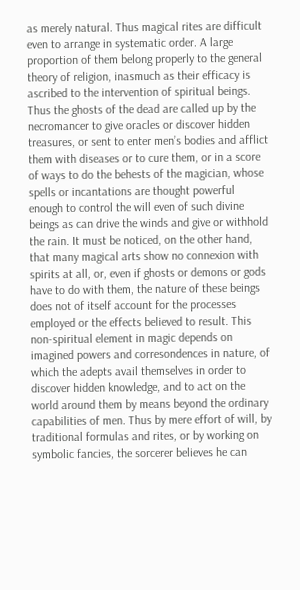as merely natural. Thus magical rites are difficult even to arrange in systematic order. A large proportion of them belong properly to the general theory of religion, inasmuch as their efficacy is ascribed to the intervention of spiritual beings. Thus the ghosts of the dead are called up by the necromancer to give oracles or discover hidden treasures, or sent to enter men’s bodies and afflict them with diseases or to cure them, or in a score of ways to do the behests of the magician, whose spells or incantations are thought powerful enough to control the will even of such divine beings as can drive the winds and give or withhold the rain. It must be noticed, on the other hand, that many magical arts show no connexion with spirits at all, or, even if ghosts or demons or gods have to do with them, the nature of these beings does not of itself account for the processes employed or the effects believed to result. This non-spiritual element in magic depends on imagined powers and corresondences in nature, of which the adepts avail themselves in order to discover hidden knowledge, and to act on the world around them by means beyond the ordinary capabilities of men. Thus by mere effort of will, by traditional formulas and rites, or by working on symbolic fancies, the sorcerer believes he can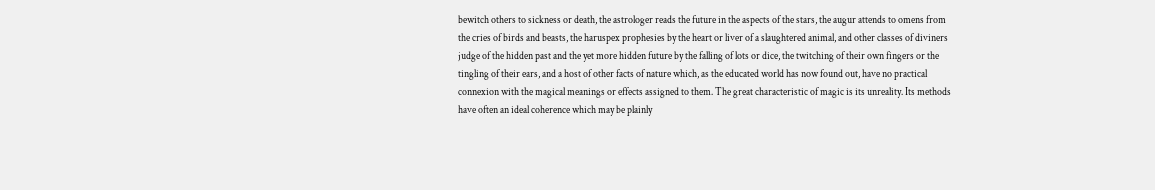bewitch others to sickness or death, the astrologer reads the future in the aspects of the stars, the augur attends to omens from the cries of birds and beasts, the haruspex prophesies by the heart or liver of a slaughtered animal, and other classes of diviners judge of the hidden past and the yet more hidden future by the falling of lots or dice, the twitching of their own fingers or the tingling of their ears, and a host of other facts of nature which, as the educated world has now found out, have no practical connexion with the magical meanings or effects assigned to them. The great characteristic of magic is its unreality. Its methods have often an ideal coherence which may be plainly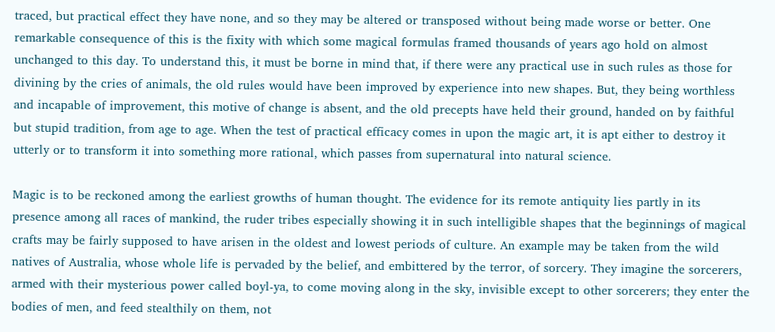traced, but practical effect they have none, and so they may be altered or transposed without being made worse or better. One remarkable consequence of this is the fixity with which some magical formulas framed thousands of years ago hold on almost unchanged to this day. To understand this, it must be borne in mind that, if there were any practical use in such rules as those for divining by the cries of animals, the old rules would have been improved by experience into new shapes. But, they being worthless and incapable of improvement, this motive of change is absent, and the old precepts have held their ground, handed on by faithful but stupid tradition, from age to age. When the test of practical efficacy comes in upon the magic art, it is apt either to destroy it utterly or to transform it into something more rational, which passes from supernatural into natural science.

Magic is to be reckoned among the earliest growths of human thought. The evidence for its remote antiquity lies partly in its presence among all races of mankind, the ruder tribes especially showing it in such intelligible shapes that the beginnings of magical crafts may be fairly supposed to have arisen in the oldest and lowest periods of culture. An example may be taken from the wild natives of Australia, whose whole life is pervaded by the belief, and embittered by the terror, of sorcery. They imagine the sorcerers, armed with their mysterious power called boyl-ya, to come moving along in the sky, invisible except to other sorcerers; they enter the bodies of men, and feed stealthily on them, not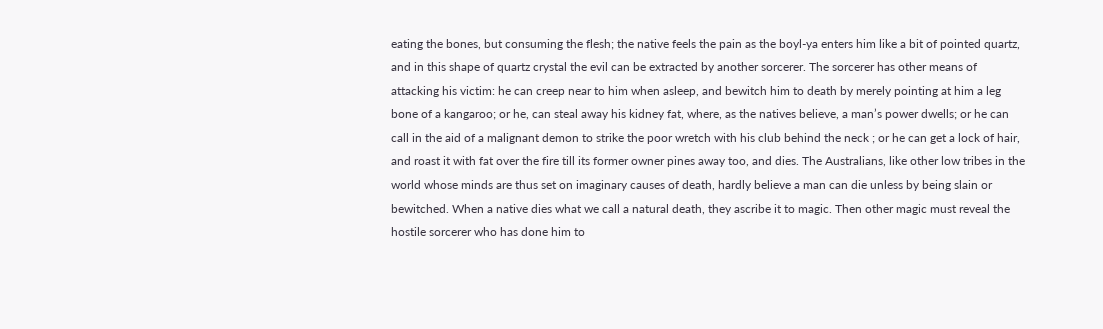eating the bones, but consuming the flesh; the native feels the pain as the boyl-ya enters him like a bit of pointed quartz, and in this shape of quartz crystal the evil can be extracted by another sorcerer. The sorcerer has other means of attacking his victim: he can creep near to him when asleep, and bewitch him to death by merely pointing at him a leg bone of a kangaroo; or he, can steal away his kidney fat, where, as the natives believe, a man’s power dwells; or he can call in the aid of a malignant demon to strike the poor wretch with his club behind the neck ; or he can get a lock of hair, and roast it with fat over the fire till its former owner pines away too, and dies. The Australians, like other low tribes in the world whose minds are thus set on imaginary causes of death, hardly believe a man can die unless by being slain or bewitched. When a native dies what we call a natural death, they ascribe it to magic. Then other magic must reveal the hostile sorcerer who has done him to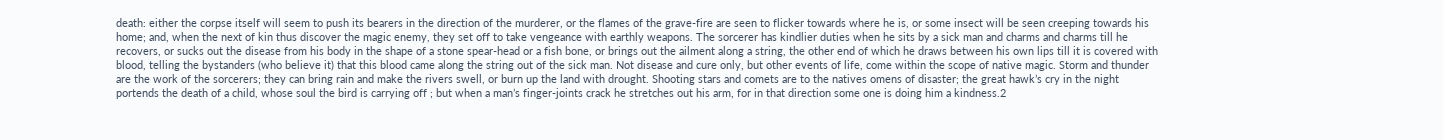death: either the corpse itself will seem to push its bearers in the direction of the murderer, or the flames of the grave-fire are seen to flicker towards where he is, or some insect will be seen creeping towards his home; and, when the next of kin thus discover the magic enemy, they set off to take vengeance with earthly weapons. The sorcerer has kindlier duties when he sits by a sick man and charms and charms till he recovers, or sucks out the disease from his body in the shape of a stone spear-head or a fish bone, or brings out the ailment along a string, the other end of which he draws between his own lips till it is covered with blood, telling the bystanders (who believe it) that this blood came along the string out of the sick man. Not disease and cure only, but other events of life, come within the scope of native magic. Storm and thunder are the work of the sorcerers; they can bring rain and make the rivers swell, or burn up the land with drought. Shooting stars and comets are to the natives omens of disaster; the great hawk’s cry in the night portends the death of a child, whose soul the bird is carrying off ; but when a man’s finger-joints crack he stretches out his arm, for in that direction some one is doing him a kindness.2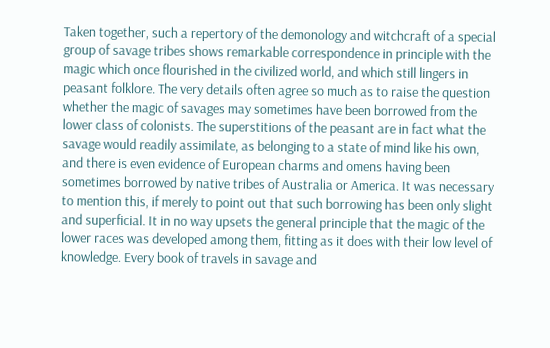Taken together, such a repertory of the demonology and witchcraft of a special group of savage tribes shows remarkable correspondence in principle with the magic which once flourished in the civilized world, and which still lingers in peasant folklore. The very details often agree so much as to raise the question whether the magic of savages may sometimes have been borrowed from the lower class of colonists. The superstitions of the peasant are in fact what the savage would readily assimilate, as belonging to a state of mind like his own, and there is even evidence of European charms and omens having been sometimes borrowed by native tribes of Australia or America. It was necessary to mention this, if merely to point out that such borrowing has been only slight and superficial. It in no way upsets the general principle that the magic of the lower races was developed among them, fitting as it does with their low level of knowledge. Every book of travels in savage and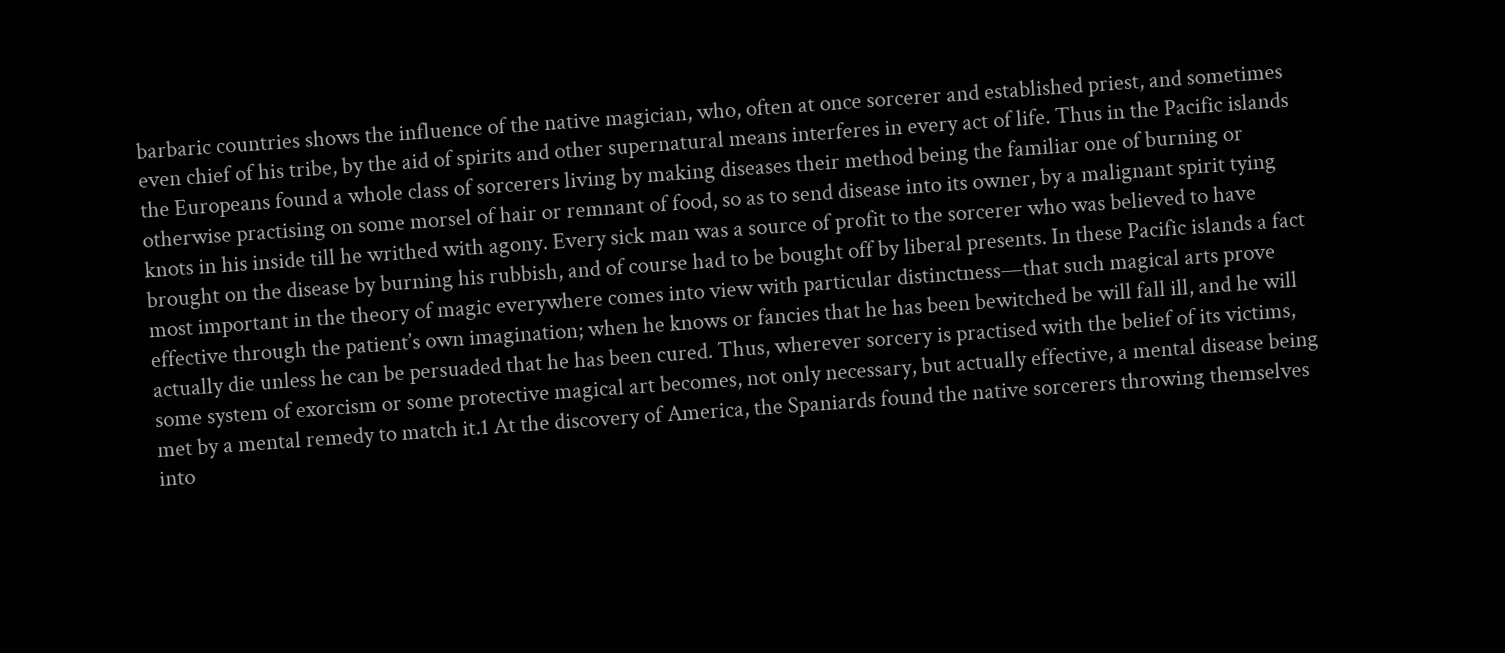barbaric countries shows the influence of the native magician, who, often at once sorcerer and established priest, and sometimes even chief of his tribe, by the aid of spirits and other supernatural means interferes in every act of life. Thus in the Pacific islands the Europeans found a whole class of sorcerers living by making diseases their method being the familiar one of burning or otherwise practising on some morsel of hair or remnant of food, so as to send disease into its owner, by a malignant spirit tying knots in his inside till he writhed with agony. Every sick man was a source of profit to the sorcerer who was believed to have brought on the disease by burning his rubbish, and of course had to be bought off by liberal presents. In these Pacific islands a fact most important in the theory of magic everywhere comes into view with particular distinctness—that such magical arts prove effective through the patient’s own imagination; when he knows or fancies that he has been bewitched be will fall ill, and he will actually die unless he can be persuaded that he has been cured. Thus, wherever sorcery is practised with the belief of its victims, some system of exorcism or some protective magical art becomes, not only necessary, but actually effective, a mental disease being met by a mental remedy to match it.1 At the discovery of America, the Spaniards found the native sorcerers throwing themselves into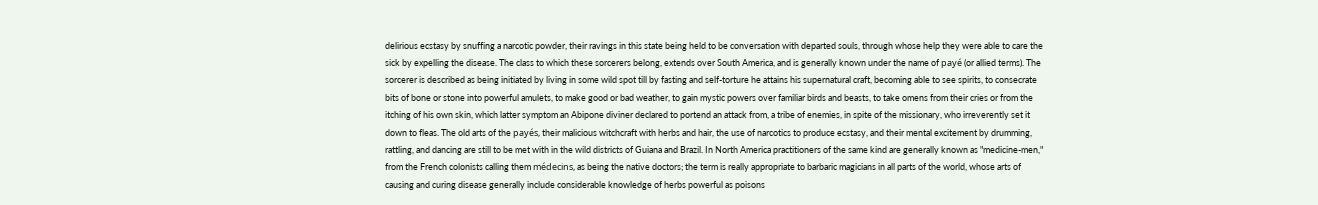delirious ecstasy by snuffing a narcotic powder, their ravings in this state being held to be conversation with departed souls, through whose help they were able to care the sick by expelling the disease. The class to which these sorcerers belong, extends over South America, and is generally known under the name of payé (or allied terms). The sorcerer is described as being initiated by living in some wild spot till by fasting and self-torture he attains his supernatural craft, becoming able to see spirits, to consecrate bits of bone or stone into powerful amulets, to make good or bad weather, to gain mystic powers over familiar birds and beasts, to take omens from their cries or from the itching of his own skin, which latter symptom an Abipone diviner declared to portend an attack from, a tribe of enemies, in spite of the missionary, who irreverently set it down to fleas. The old arts of the payés, their malicious witchcraft with herbs and hair, the use of narcotics to produce ecstasy, and their mental excitement by drumming, rattling, and dancing are still to be met with in the wild districts of Guiana and Brazil. In North America practitioners of the same kind are generally known as "medicine-men," from the French colonists calling them médecins, as being the native doctors; the term is really appropriate to barbaric magicians in all parts of the world, whose arts of causing and curing disease generally include considerable knowledge of herbs powerful as poisons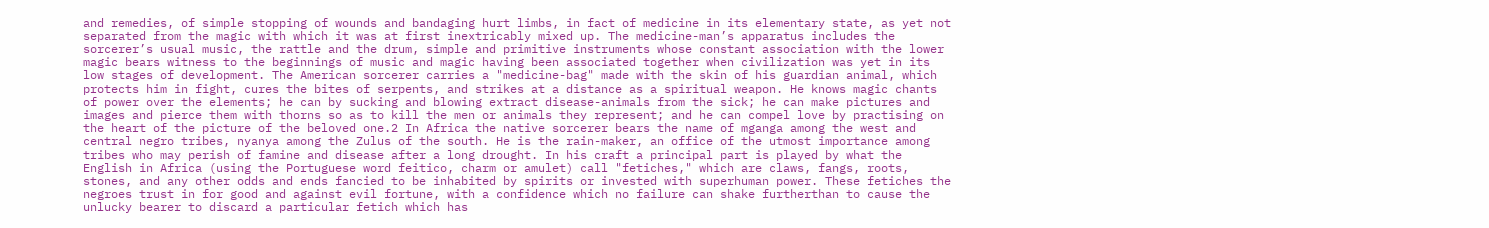and remedies, of simple stopping of wounds and bandaging hurt limbs, in fact of medicine in its elementary state, as yet not separated from the magic with which it was at first inextricably mixed up. The medicine-man’s apparatus includes the sorcerer’s usual music, the rattle and the drum, simple and primitive instruments whose constant association with the lower magic bears witness to the beginnings of music and magic having been associated together when civilization was yet in its low stages of development. The American sorcerer carries a "medicine-bag" made with the skin of his guardian animal, which protects him in fight, cures the bites of serpents, and strikes at a distance as a spiritual weapon. He knows magic chants of power over the elements; he can by sucking and blowing extract disease-animals from the sick; he can make pictures and images and pierce them with thorns so as to kill the men or animals they represent; and he can compel love by practising on the heart of the picture of the beloved one.2 In Africa the native sorcerer bears the name of mganga among the west and central negro tribes, nyanya among the Zulus of the south. He is the rain-maker, an office of the utmost importance among tribes who may perish of famine and disease after a long drought. In his craft a principal part is played by what the English in Africa (using the Portuguese word feitico, charm or amulet) call "fetiches," which are claws, fangs, roots, stones, and any other odds and ends fancied to be inhabited by spirits or invested with superhuman power. These fetiches the negroes trust in for good and against evil fortune, with a confidence which no failure can shake furtherthan to cause the unlucky bearer to discard a particular fetich which has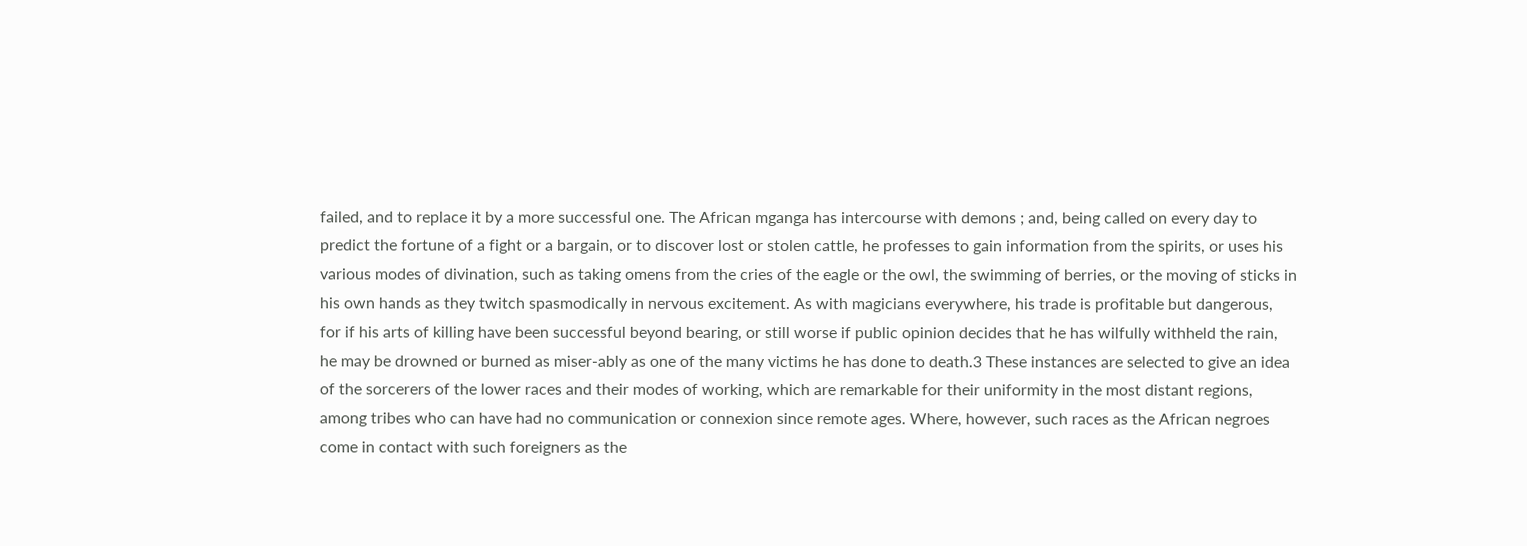failed, and to replace it by a more successful one. The African mganga has intercourse with demons ; and, being called on every day to predict the fortune of a fight or a bargain, or to discover lost or stolen cattle, he professes to gain information from the spirits, or uses his various modes of divination, such as taking omens from the cries of the eagle or the owl, the swimming of berries, or the moving of sticks in his own hands as they twitch spasmodically in nervous excitement. As with magicians everywhere, his trade is profitable but dangerous, for if his arts of killing have been successful beyond bearing, or still worse if public opinion decides that he has wilfully withheld the rain, he may be drowned or burned as miser-ably as one of the many victims he has done to death.3 These instances are selected to give an idea of the sorcerers of the lower races and their modes of working, which are remarkable for their uniformity in the most distant regions, among tribes who can have had no communication or connexion since remote ages. Where, however, such races as the African negroes come in contact with such foreigners as the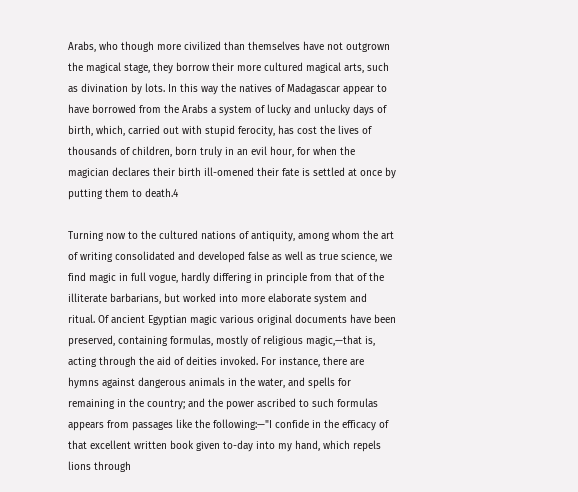Arabs, who though more civilized than themselves have not outgrown the magical stage, they borrow their more cultured magical arts, such as divination by lots. In this way the natives of Madagascar appear to have borrowed from the Arabs a system of lucky and unlucky days of birth, which, carried out with stupid ferocity, has cost the lives of thousands of children, born truly in an evil hour, for when the magician declares their birth ill-omened their fate is settled at once by putting them to death.4

Turning now to the cultured nations of antiquity, among whom the art of writing consolidated and developed false as well as true science, we find magic in full vogue, hardly differing in principle from that of the illiterate barbarians, but worked into more elaborate system and ritual. Of ancient Egyptian magic various original documents have been preserved, containing formulas, mostly of religious magic,—that is, acting through the aid of deities invoked. For instance, there are hymns against dangerous animals in the water, and spells for remaining in the country; and the power ascribed to such formulas appears from passages like the following:—"I confide in the efficacy of that excellent written book given to-day into my hand, which repels lions through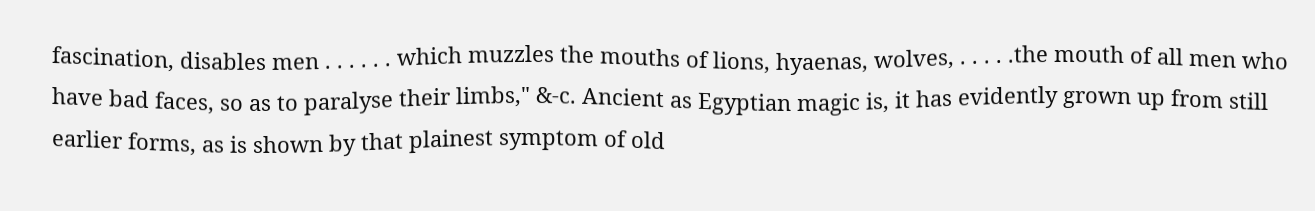fascination, disables men . . . . . . which muzzles the mouths of lions, hyaenas, wolves, . . . . .the mouth of all men who have bad faces, so as to paralyse their limbs," &-c. Ancient as Egyptian magic is, it has evidently grown up from still earlier forms, as is shown by that plainest symptom of old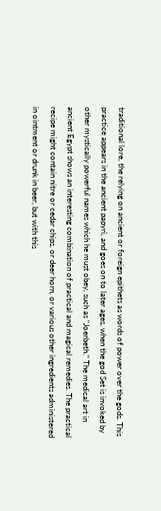traditional lore, the relying on ancient or foreign epithets as words of power over the gods. This practice appears in the ancient papyri, and goes on to later ages, when the god Set is invoked by other mystically powerful names which he must obey, such as "Joerbeth." The medical art in ancient Egypt shows an interesting combination of practical and magical remedies. The practical recipe might contain nitre or cedar chips, or deer horn, or various other ingredients administered in ointment or drunk in beer, but with this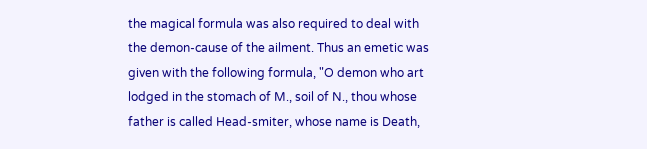the magical formula was also required to deal with the demon-cause of the ailment. Thus an emetic was given with the following formula, "O demon who art lodged in the stomach of M., soil of N., thou whose father is called Head-smiter, whose name is Death,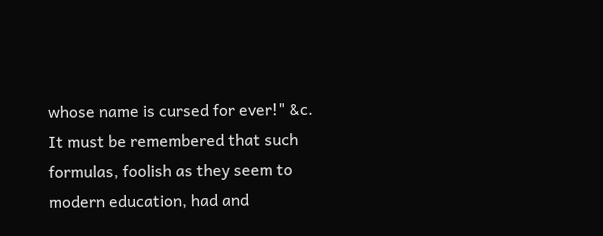whose name is cursed for ever!" &c. It must be remembered that such formulas, foolish as they seem to modern education, had and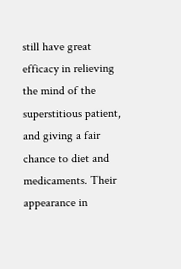still have great efficacy in relieving the mind of the superstitious patient, and giving a fair chance to diet and medicaments. Their appearance in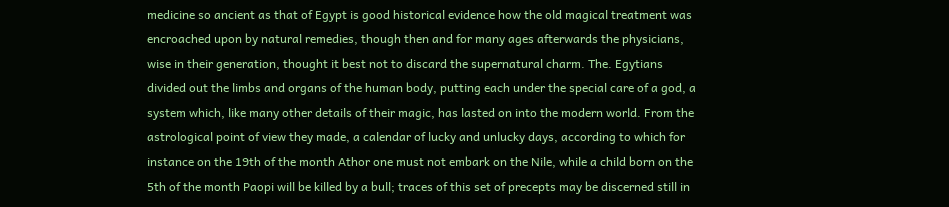medicine so ancient as that of Egypt is good historical evidence how the old magical treatment was encroached upon by natural remedies, though then and for many ages afterwards the physicians, wise in their generation, thought it best not to discard the supernatural charm. The. Egytians divided out the limbs and organs of the human body, putting each under the special care of a god, a system which, like many other details of their magic, has lasted on into the modern world. From the astrological point of view they made, a calendar of lucky and unlucky days, according to which for instance on the 19th of the month Athor one must not embark on the Nile, while a child born on the 5th of the month Paopi will be killed by a bull; traces of this set of precepts may be discerned still in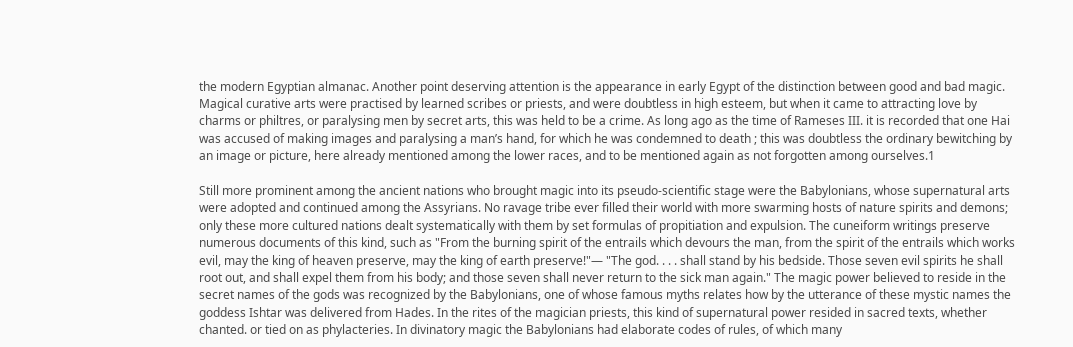the modern Egyptian almanac. Another point deserving attention is the appearance in early Egypt of the distinction between good and bad magic. Magical curative arts were practised by learned scribes or priests, and were doubtless in high esteem, but when it came to attracting love by charms or philtres, or paralysing men by secret arts, this was held to be a crime. As long ago as the time of Rameses III. it is recorded that one Hai was accused of making images and paralysing a man’s hand, for which he was condemned to death ; this was doubtless the ordinary bewitching by an image or picture, here already mentioned among the lower races, and to be mentioned again as not forgotten among ourselves.1

Still more prominent among the ancient nations who brought magic into its pseudo-scientific stage were the Babylonians, whose supernatural arts were adopted and continued among the Assyrians. No ravage tribe ever filled their world with more swarming hosts of nature spirits and demons; only these more cultured nations dealt systematically with them by set formulas of propitiation and expulsion. The cuneiform writings preserve numerous documents of this kind, such as "From the burning spirit of the entrails which devours the man, from the spirit of the entrails which works evil, may the king of heaven preserve, may the king of earth preserve!"— "The god. . . . shall stand by his bedside. Those seven evil spirits he shall root out, and shall expel them from his body; and those seven shall never return to the sick man again." The magic power believed to reside in the secret names of the gods was recognized by the Babylonians, one of whose famous myths relates how by the utterance of these mystic names the goddess Ishtar was delivered from Hades. In the rites of the magician priests, this kind of supernatural power resided in sacred texts, whether chanted. or tied on as phylacteries. In divinatory magic the Babylonians had elaborate codes of rules, of which many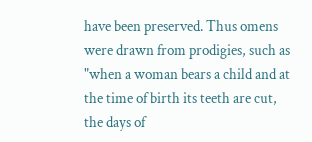have been preserved. Thus omens were drawn from prodigies, such as "when a woman bears a child and at the time of birth its teeth are cut, the days of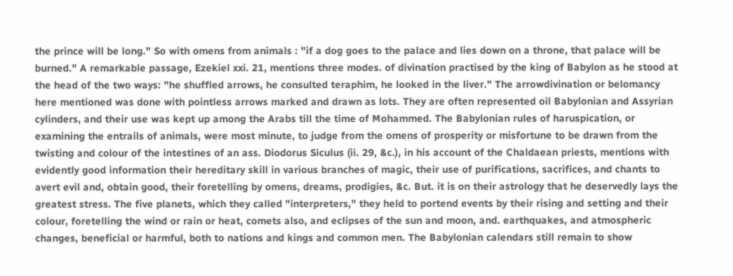the prince will be long." So with omens from animals : "if a dog goes to the palace and lies down on a throne, that palace will be burned." A remarkable passage, Ezekiel xxi. 21, mentions three modes. of divination practised by the king of Babylon as he stood at the head of the two ways: "he shuffled arrows, he consulted teraphim, he looked in the liver." The arrowdivination or belomancy here mentioned was done with pointless arrows marked and drawn as lots. They are often represented oil Babylonian and Assyrian cylinders, and their use was kept up among the Arabs till the time of Mohammed. The Babylonian rules of haruspication, or examining the entrails of animals, were most minute, to judge from the omens of prosperity or misfortune to be drawn from the twisting and colour of the intestines of an ass. Diodorus Siculus (ii. 29, &c.), in his account of the Chaldaean priests, mentions with evidently good information their hereditary skill in various branches of magic, their use of purifications, sacrifices, and chants to avert evil and, obtain good, their foretelling by omens, dreams, prodigies, &c. But. it is on their astrology that he deservedly lays the greatest stress. The five planets, which they called "interpreters," they held to portend events by their rising and setting and their colour, foretelling the wind or rain or heat, comets also, and eclipses of the sun and moon, and. earthquakes, and atmospheric changes, beneficial or harmful, both to nations and kings and common men. The Babylonian calendars still remain to show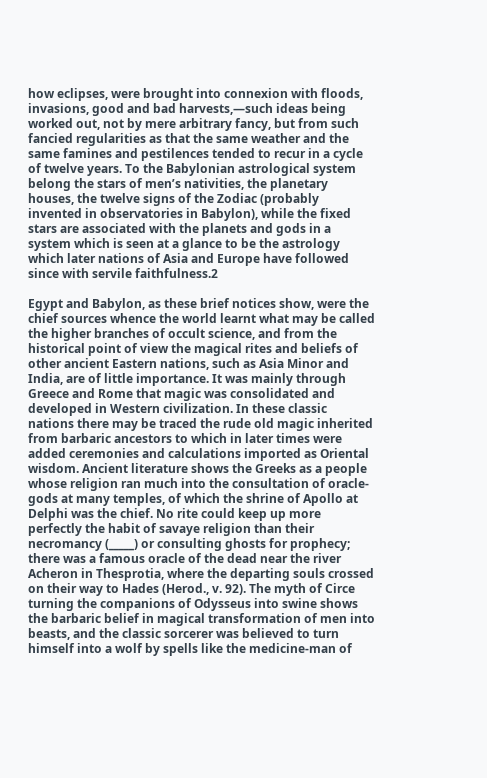how eclipses, were brought into connexion with floods, invasions, good and bad harvests,—such ideas being worked out, not by mere arbitrary fancy, but from such fancied regularities as that the same weather and the same famines and pestilences tended to recur in a cycle of twelve years. To the Babylonian astrological system belong the stars of men’s nativities, the planetary houses, the twelve signs of the Zodiac (probably invented in observatories in Babylon), while the fixed stars are associated with the planets and gods in a system which is seen at a glance to be the astrology which later nations of Asia and Europe have followed since with servile faithfulness.2

Egypt and Babylon, as these brief notices show, were the chief sources whence the world learnt what may be called the higher branches of occult science, and from the historical point of view the magical rites and beliefs of other ancient Eastern nations, such as Asia Minor and India, are of little importance. It was mainly through Greece and Rome that magic was consolidated and developed in Western civilization. In these classic nations there may be traced the rude old magic inherited from barbaric ancestors to which in later times were added ceremonies and calculations imported as Oriental wisdom. Ancient literature shows the Greeks as a people whose religion ran much into the consultation of oracle-gods at many temples, of which the shrine of Apollo at Delphi was the chief. No rite could keep up more perfectly the habit of savaye religion than their necromancy (_____) or consulting ghosts for prophecy; there was a famous oracle of the dead near the river Acheron in Thesprotia, where the departing souls crossed on their way to Hades (Herod., v. 92). The myth of Circe turning the companions of Odysseus into swine shows the barbaric belief in magical transformation of men into beasts, and the classic sorcerer was believed to turn himself into a wolf by spells like the medicine-man of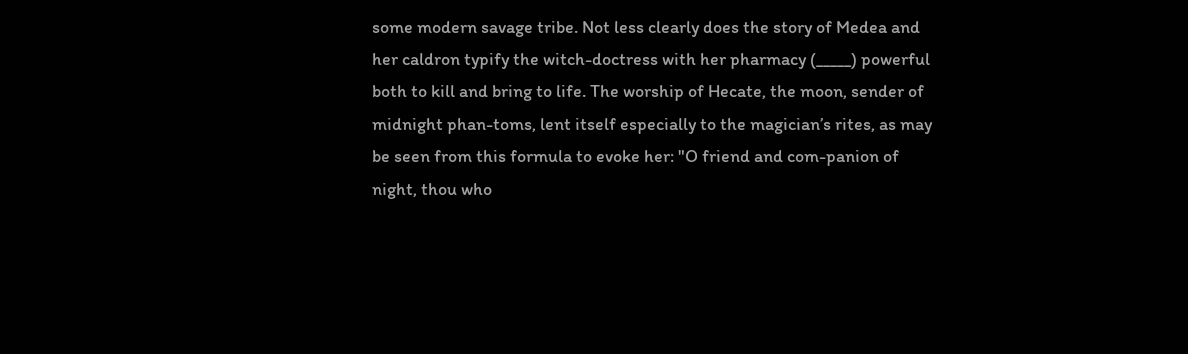some modern savage tribe. Not less clearly does the story of Medea and her caldron typify the witch-doctress with her pharmacy (_____) powerful both to kill and bring to life. The worship of Hecate, the moon, sender of midnight phan-toms, lent itself especially to the magician’s rites, as may be seen from this formula to evoke her: "O friend and com-panion of night, thou who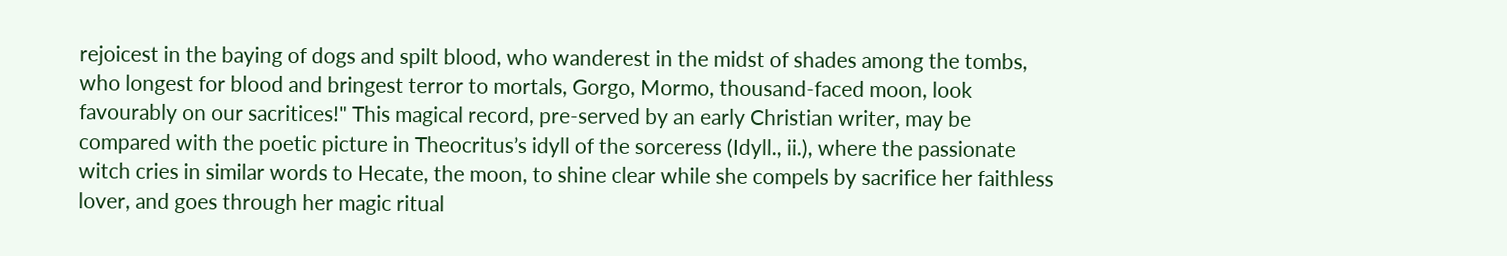rejoicest in the baying of dogs and spilt blood, who wanderest in the midst of shades among the tombs, who longest for blood and bringest terror to mortals, Gorgo, Mormo, thousand-faced moon, look favourably on our sacritices!" This magical record, pre-served by an early Christian writer, may be compared with the poetic picture in Theocritus’s idyll of the sorceress (Idyll., ii.), where the passionate witch cries in similar words to Hecate, the moon, to shine clear while she compels by sacrifice her faithless lover, and goes through her magic ritual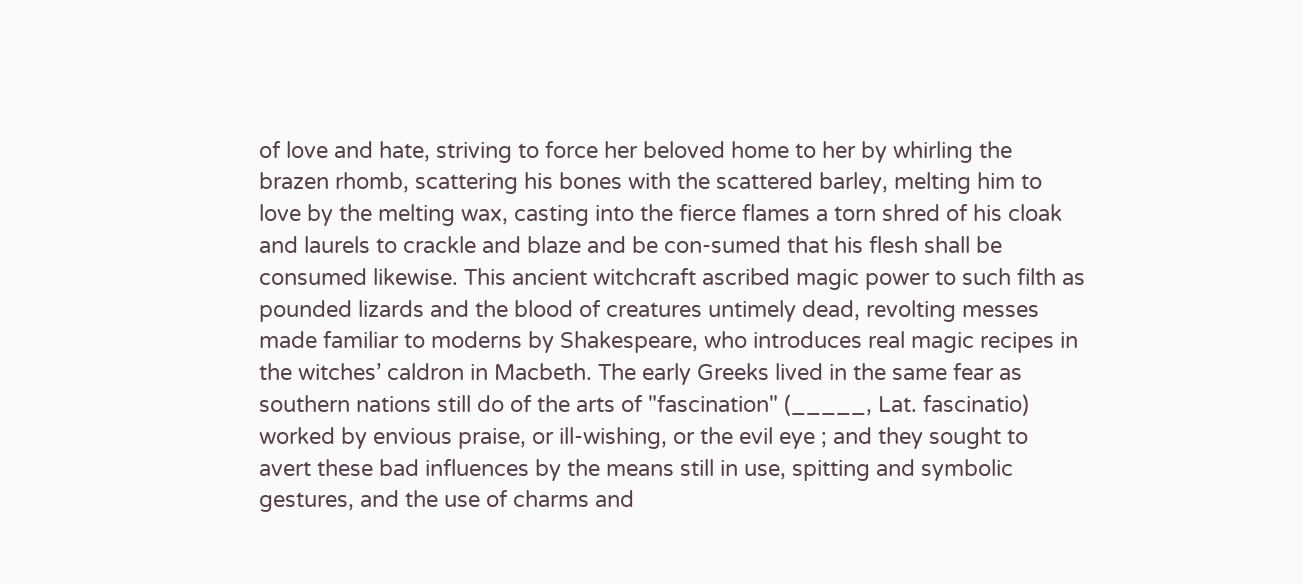of love and hate, striving to force her beloved home to her by whirling the brazen rhomb, scattering his bones with the scattered barley, melting him to love by the melting wax, casting into the fierce flames a torn shred of his cloak and laurels to crackle and blaze and be con-sumed that his flesh shall be consumed likewise. This ancient witchcraft ascribed magic power to such filth as pounded lizards and the blood of creatures untimely dead, revolting messes made familiar to moderns by Shakespeare, who introduces real magic recipes in the witches’ caldron in Macbeth. The early Greeks lived in the same fear as southern nations still do of the arts of "fascination" (_____, Lat. fascinatio) worked by envious praise, or ill-wishing, or the evil eye ; and they sought to avert these bad influences by the means still in use, spitting and symbolic gestures, and the use of charms and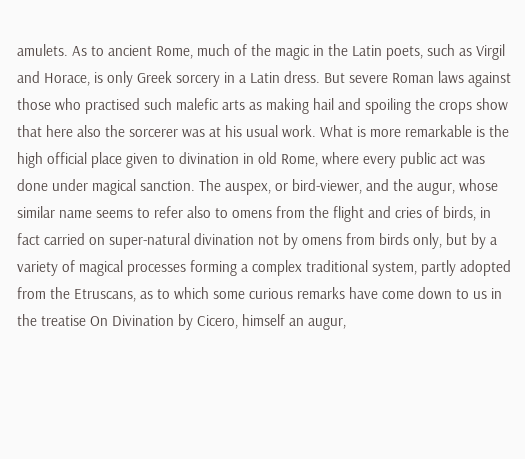amulets. As to ancient Rome, much of the magic in the Latin poets, such as Virgil and Horace, is only Greek sorcery in a Latin dress. But severe Roman laws against those who practised such malefic arts as making hail and spoiling the crops show that here also the sorcerer was at his usual work. What is more remarkable is the high official place given to divination in old Rome, where every public act was done under magical sanction. The auspex, or bird-viewer, and the augur, whose similar name seems to refer also to omens from the flight and cries of birds, in fact carried on super-natural divination not by omens from birds only, but by a variety of magical processes forming a complex traditional system, partly adopted from the Etruscans, as to which some curious remarks have come down to us in the treatise On Divination by Cicero, himself an augur,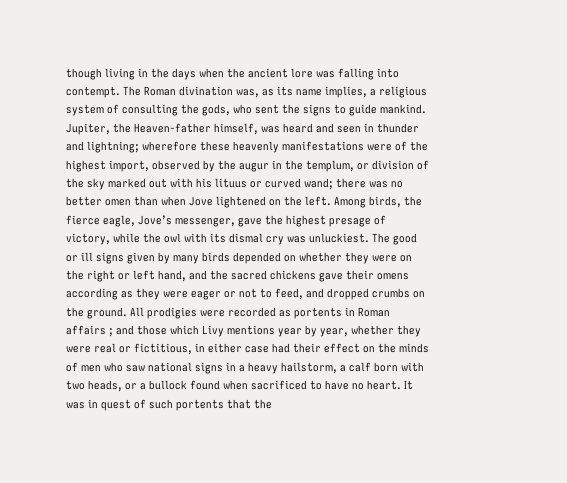though living in the days when the ancient lore was falling into contempt. The Roman divination was, as its name implies, a religious system of consulting the gods, who sent the signs to guide mankind. Jupiter, the Heaven-father himself, was heard and seen in thunder and lightning; wherefore these heavenly manifestations were of the highest import, observed by the augur in the templum, or division of the sky marked out with his lituus or curved wand; there was no better omen than when Jove lightened on the left. Among birds, the fierce eagle, Jove’s messenger, gave the highest presage of victory, while the owl with its dismal cry was unluckiest. The good or ill signs given by many birds depended on whether they were on the right or left hand, and the sacred chickens gave their omens according as they were eager or not to feed, and dropped crumbs on the ground. All prodigies were recorded as portents in Roman affairs ; and those which Livy mentions year by year, whether they were real or fictitious, in either case had their effect on the minds of men who saw national signs in a heavy hailstorm, a calf born with two heads, or a bullock found when sacrificed to have no heart. It was in quest of such portents that the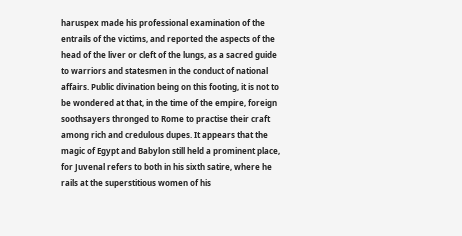haruspex made his professional examination of the entrails of the victims, and reported the aspects of the head of the liver or cleft of the lungs, as a sacred guide to warriors and statesmen in the conduct of national affairs. Public divination being on this footing, it is not to be wondered at that, in the time of the empire, foreign soothsayers thronged to Rome to practise their craft among rich and credulous dupes. It appears that the magic of Egypt and Babylon still held a prominent place, for Juvenal refers to both in his sixth satire, where he rails at the superstitious women of his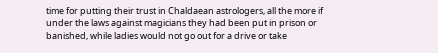time for putting their trust in Chaldaean astrologers, all the more if under the laws against magicians they had been put in prison or banished, while ladies would not go out for a drive or take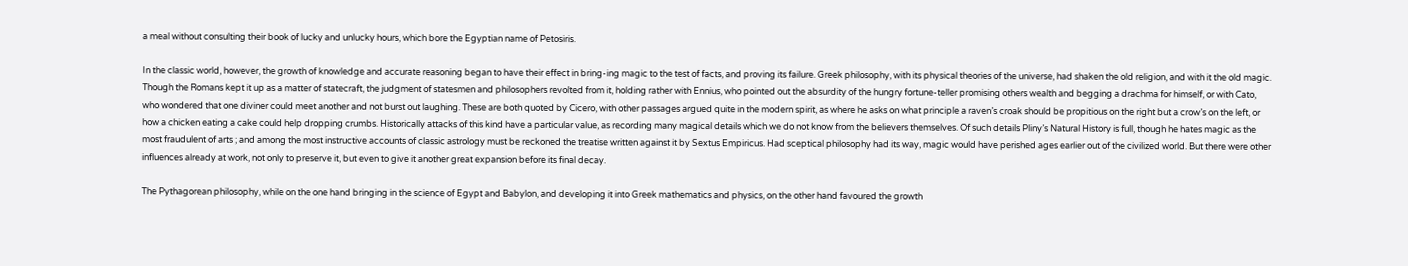a meal without consulting their book of lucky and unlucky hours, which bore the Egyptian name of Petosiris.

In the classic world, however, the growth of knowledge and accurate reasoning began to have their effect in bring-ing magic to the test of facts, and proving its failure. Greek philosophy, with its physical theories of the universe, had shaken the old religion, and with it the old magic. Though the Romans kept it up as a matter of statecraft, the judgment of statesmen and philosophers revolted from it, holding rather with Ennius, who pointed out the absurdity of the hungry fortune-teller promising others wealth and begging a drachma for himself, or with Cato, who wondered that one diviner could meet another and not burst out laughing. These are both quoted by Cicero, with other passages argued quite in the modern spirit, as where he asks on what principle a raven’s croak should be propitious on the right but a crow’s on the left, or how a chicken eating a cake could help dropping crumbs. Historically attacks of this kind have a particular value, as recording many magical details which we do not know from the believers themselves. Of such details Pliny’s Natural History is full, though he hates magic as the most fraudulent of arts ; and among the most instructive accounts of classic astrology must be reckoned the treatise written against it by Sextus Empiricus. Had sceptical philosophy had its way, magic would have perished ages earlier out of the civilized world. But there were other influences already at work, not only to preserve it, but even to give it another great expansion before its final decay.

The Pythagorean philosophy, while on the one hand bringing in the science of Egypt and Babylon, and developing it into Greek mathematics and physics, on the other hand favoured the growth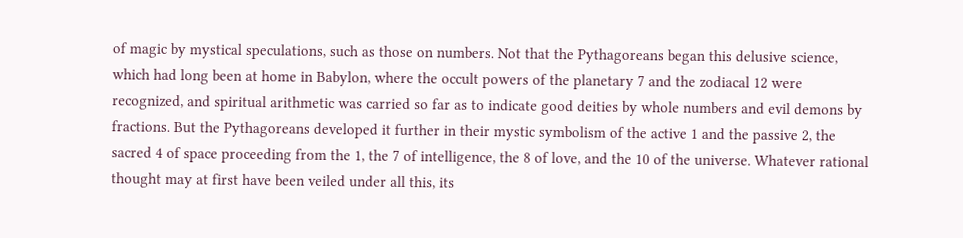of magic by mystical speculations, such as those on numbers. Not that the Pythagoreans began this delusive science, which had long been at home in Babylon, where the occult powers of the planetary 7 and the zodiacal 12 were recognized, and spiritual arithmetic was carried so far as to indicate good deities by whole numbers and evil demons by fractions. But the Pythagoreans developed it further in their mystic symbolism of the active 1 and the passive 2, the sacred 4 of space proceeding from the 1, the 7 of intelligence, the 8 of love, and the 10 of the universe. Whatever rational thought may at first have been veiled under all this, its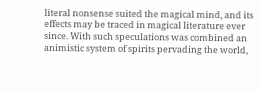literal nonsense suited the magical mind, and its effects may be traced in magical literature ever since. With such speculations was combined an animistic system of spirits pervading the world,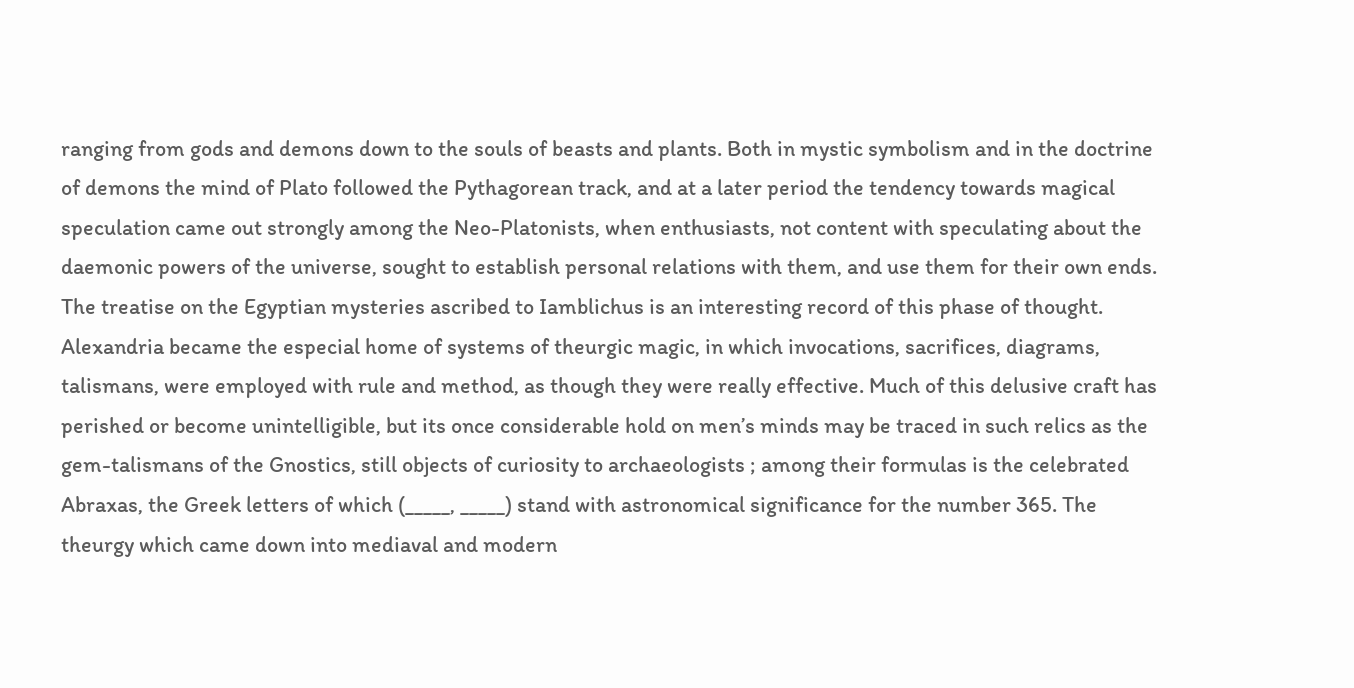ranging from gods and demons down to the souls of beasts and plants. Both in mystic symbolism and in the doctrine of demons the mind of Plato followed the Pythagorean track, and at a later period the tendency towards magical speculation came out strongly among the Neo-Platonists, when enthusiasts, not content with speculating about the daemonic powers of the universe, sought to establish personal relations with them, and use them for their own ends. The treatise on the Egyptian mysteries ascribed to Iamblichus is an interesting record of this phase of thought. Alexandria became the especial home of systems of theurgic magic, in which invocations, sacrifices, diagrams, talismans, were employed with rule and method, as though they were really effective. Much of this delusive craft has perished or become unintelligible, but its once considerable hold on men’s minds may be traced in such relics as the gem-talismans of the Gnostics, still objects of curiosity to archaeologists ; among their formulas is the celebrated Abraxas, the Greek letters of which (_____, _____) stand with astronomical significance for the number 365. The theurgy which came down into mediaval and modern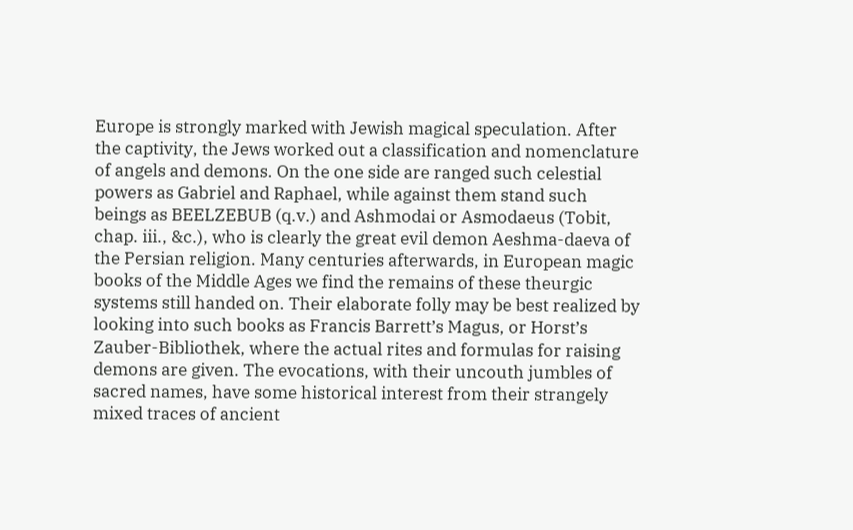Europe is strongly marked with Jewish magical speculation. After the captivity, the Jews worked out a classification and nomenclature of angels and demons. On the one side are ranged such celestial powers as Gabriel and Raphael, while against them stand such beings as BEELZEBUB (q.v.) and Ashmodai or Asmodaeus (Tobit, chap. iii., &c.), who is clearly the great evil demon Aeshma-daeva of the Persian religion. Many centuries afterwards, in European magic books of the Middle Ages we find the remains of these theurgic systems still handed on. Their elaborate folly may be best realized by looking into such books as Francis Barrett’s Magus, or Horst’s Zauber-Bibliothek, where the actual rites and formulas for raising demons are given. The evocations, with their uncouth jumbles of sacred names, have some historical interest from their strangely mixed traces of ancient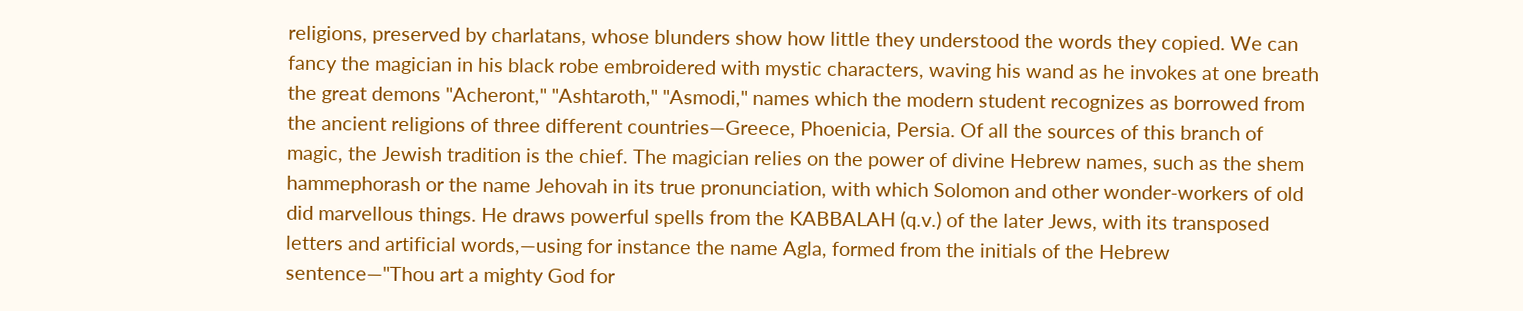religions, preserved by charlatans, whose blunders show how little they understood the words they copied. We can fancy the magician in his black robe embroidered with mystic characters, waving his wand as he invokes at one breath the great demons "Acheront," "Ashtaroth," "Asmodi," names which the modern student recognizes as borrowed from the ancient religions of three different countries—Greece, Phoenicia, Persia. Of all the sources of this branch of magic, the Jewish tradition is the chief. The magician relies on the power of divine Hebrew names, such as the shem hammephorash or the name Jehovah in its true pronunciation, with which Solomon and other wonder-workers of old did marvellous things. He draws powerful spells from the KABBALAH (q.v.) of the later Jews, with its transposed letters and artificial words,—using for instance the name Agla, formed from the initials of the Hebrew sentence—"Thou art a mighty God for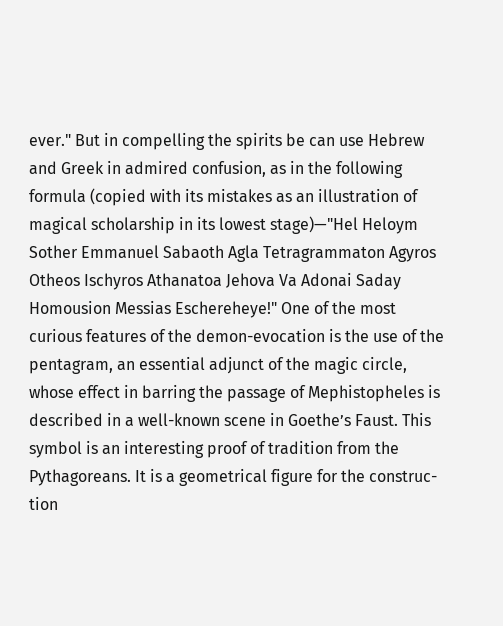ever." But in compelling the spirits be can use Hebrew and Greek in admired confusion, as in the following formula (copied with its mistakes as an illustration of magical scholarship in its lowest stage)—"Hel Heloym Sother Emmanuel Sabaoth Agla Tetragrammaton Agyros Otheos Ischyros Athanatoa Jehova Va Adonai Saday Homousion Messias Eschereheye!" One of the most curious features of the demon-evocation is the use of the pentagram, an essential adjunct of the magic circle, whose effect in barring the passage of Mephistopheles is described in a well-known scene in Goethe’s Faust. This symbol is an interesting proof of tradition from the Pythagoreans. It is a geometrical figure for the construc-tion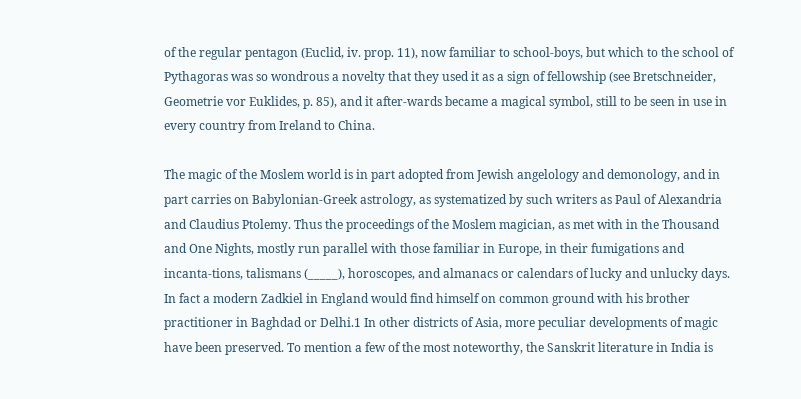of the regular pentagon (Euclid, iv. prop. 11), now familiar to school-boys, but which to the school of Pythagoras was so wondrous a novelty that they used it as a sign of fellowship (see Bretschneider, Geometrie vor Euklides, p. 85), and it after-wards became a magical symbol, still to be seen in use in every country from Ireland to China.

The magic of the Moslem world is in part adopted from Jewish angelology and demonology, and in part carries on Babylonian-Greek astrology, as systematized by such writers as Paul of Alexandria and Claudius Ptolemy. Thus the proceedings of the Moslem magician, as met with in the Thousand and One Nights, mostly run parallel with those familiar in Europe, in their fumigations and incanta-tions, talismans (_____), horoscopes, and almanacs or calendars of lucky and unlucky days. In fact a modern Zadkiel in England would find himself on common ground with his brother practitioner in Baghdad or Delhi.1 In other districts of Asia, more peculiar developments of magic have been preserved. To mention a few of the most noteworthy, the Sanskrit literature in India is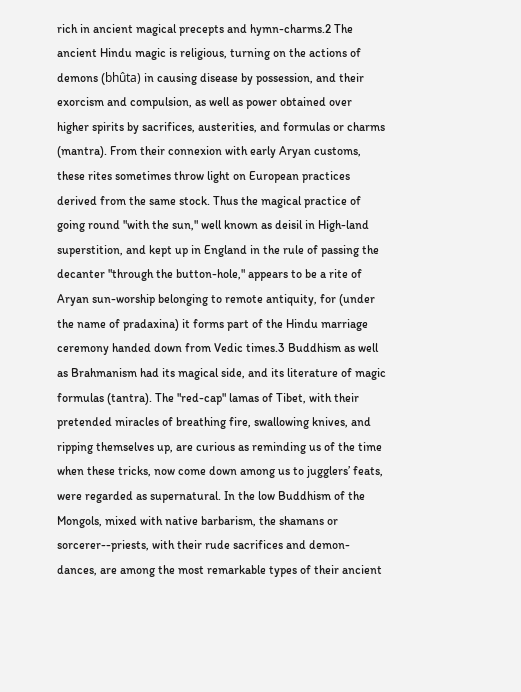rich in ancient magical precepts and hymn-charms.2 The ancient Hindu magic is religious, turning on the actions of demons (bhûta) in causing disease by possession, and their exorcism and compulsion, as well as power obtained over higher spirits by sacrifices, austerities, and formulas or charms (mantra). From their connexion with early Aryan customs, these rites sometimes throw light on European practices derived from the same stock. Thus the magical practice of going round "with the sun," well known as deisil in High-land superstition, and kept up in England in the rule of passing the decanter "through the button-hole," appears to be a rite of Aryan sun-worship belonging to remote antiquity, for (under the name of pradaxina) it forms part of the Hindu marriage ceremony handed down from Vedic times.3 Buddhism as well as Brahmanism had its magical side, and its literature of magic formulas (tantra). The "red-cap" lamas of Tibet, with their pretended miracles of breathing fire, swallowing knives, and ripping themselves up, are curious as reminding us of the time when these tricks, now come down among us to jugglers’ feats, were regarded as supernatural. In the low Buddhism of the Mongols, mixed with native barbarism, the shamans or sorcerer--priests, with their rude sacrifices and demon-dances, are among the most remarkable types of their ancient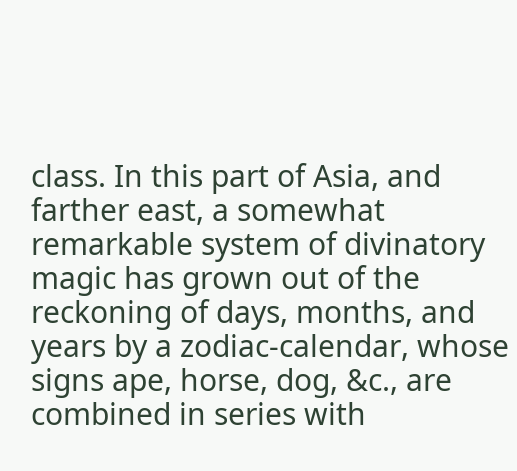class. In this part of Asia, and farther east, a somewhat remarkable system of divinatory magic has grown out of the reckoning of days, months, and years by a zodiac-calendar, whose signs ape, horse, dog, &c., are combined in series with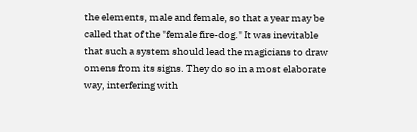the elements, male and female, so that a year may be called that of the "female fire-dog." It was inevitable that such a system should lead the magicians to draw omens from its signs. They do so in a most elaborate way, interfering with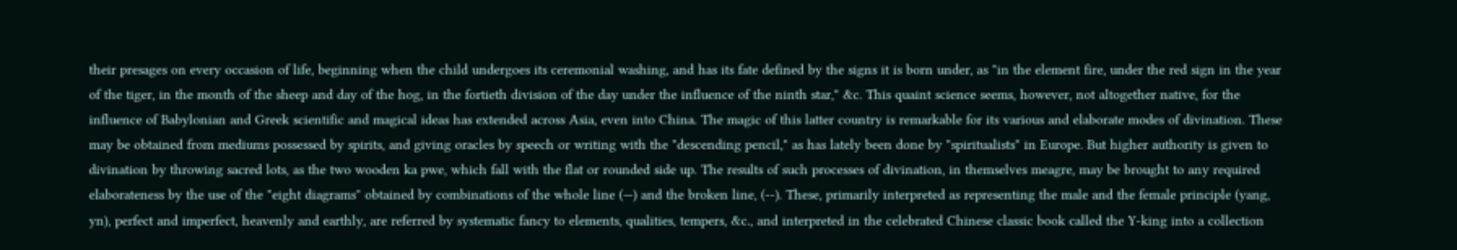their presages on every occasion of life, beginning when the child undergoes its ceremonial washing, and has its fate defined by the signs it is born under, as "in the element fire, under the red sign in the year of the tiger, in the month of the sheep and day of the hog, in the fortieth division of the day under the influence of the ninth star," &c. This quaint science seems, however, not altogether native, for the influence of Babylonian and Greek scientific and magical ideas has extended across Asia, even into China. The magic of this latter country is remarkable for its various and elaborate modes of divination. These may be obtained from mediums possessed by spirits, and giving oracles by speech or writing with the "descending pencil," as has lately been done by "spiritualists" in Europe. But higher authority is given to divination by throwing sacred lots, as the two wooden ka pwe, which fall with the flat or rounded side up. The results of such processes of divination, in themselves meagre, may be brought to any required elaborateness by the use of the "eight diagrams" obtained by combinations of the whole line (—) and the broken line, (--). These, primarily interpreted as representing the male and the female principle (yang, yn), perfect and imperfect, heavenly and earthly, are referred by systematic fancy to elements, qualities, tempers, &c., and interpreted in the celebrated Chinese classic book called the Y-king into a collection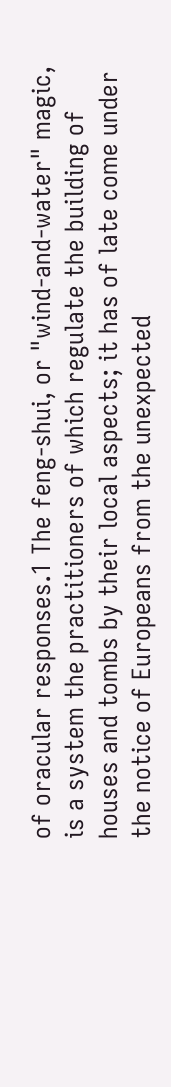of oracular responses.1 The feng-shui, or "wind-and-water" magic, is a system the practitioners of which regulate the building of houses and tombs by their local aspects; it has of late come under the notice of Europeans from the unexpected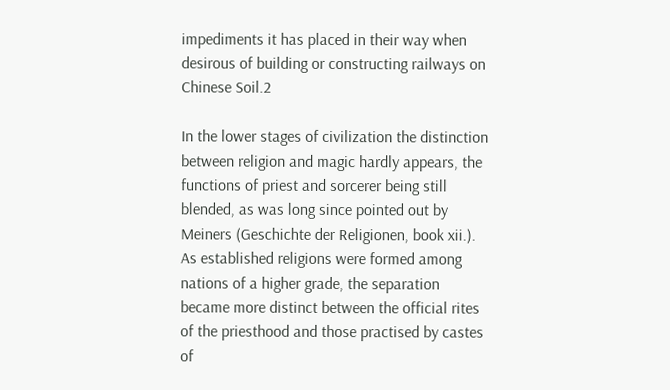impediments it has placed in their way when desirous of building or constructing railways on Chinese Soil.2

In the lower stages of civilization the distinction between religion and magic hardly appears, the functions of priest and sorcerer being still blended, as was long since pointed out by Meiners (Geschichte der Religionen, book xii.). As established religions were formed among nations of a higher grade, the separation became more distinct between the official rites of the priesthood and those practised by castes of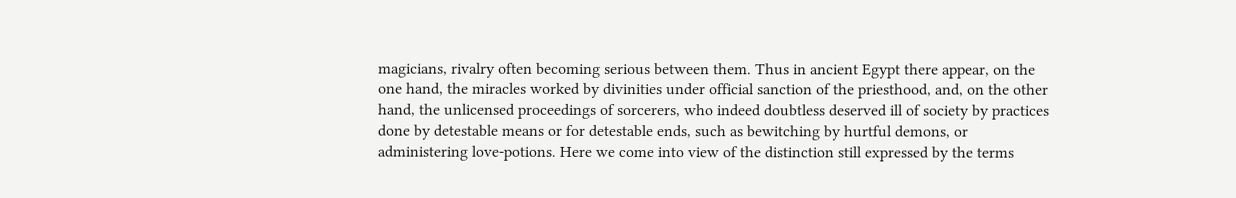magicians, rivalry often becoming serious between them. Thus in ancient Egypt there appear, on the one hand, the miracles worked by divinities under official sanction of the priesthood, and, on the other hand, the unlicensed proceedings of sorcerers, who indeed doubtless deserved ill of society by practices done by detestable means or for detestable ends, such as bewitching by hurtful demons, or administering love-potions. Here we come into view of the distinction still expressed by the terms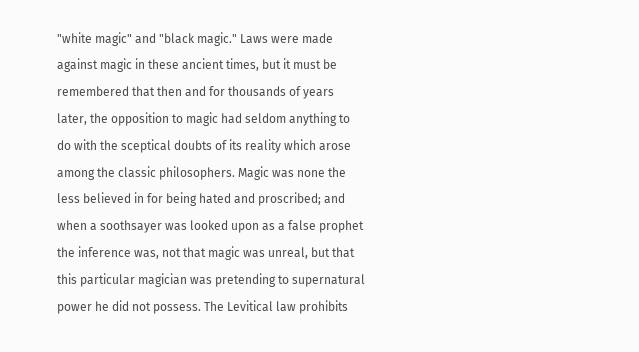"white magic" and "black magic." Laws were made against magic in these ancient times, but it must be remembered that then and for thousands of years later, the opposition to magic had seldom anything to do with the sceptical doubts of its reality which arose among the classic philosophers. Magic was none the less believed in for being hated and proscribed; and when a soothsayer was looked upon as a false prophet the inference was, not that magic was unreal, but that this particular magician was pretending to supernatural power he did not possess. The Levitical law prohibits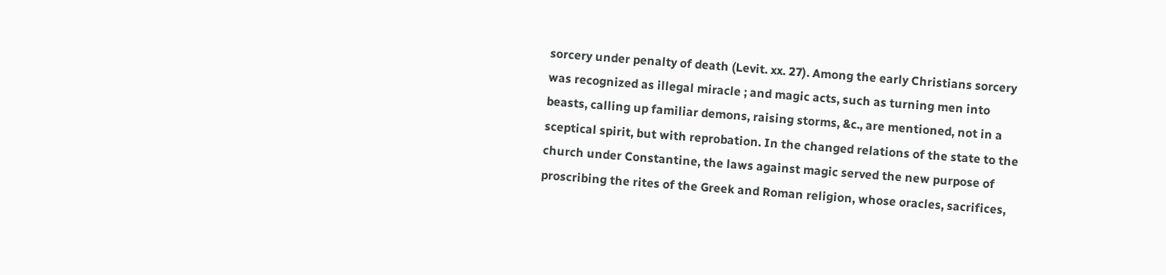sorcery under penalty of death (Levit. xx. 27). Among the early Christians sorcery was recognized as illegal miracle ; and magic acts, such as turning men into beasts, calling up familiar demons, raising storms, &c., are mentioned, not in a sceptical spirit, but with reprobation. In the changed relations of the state to the church under Constantine, the laws against magic served the new purpose of proscribing the rites of the Greek and Roman religion, whose oracles, sacrifices,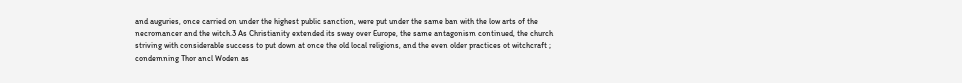and auguries, once carried on under the highest public sanction, were put under the same ban with the low arts of the necromancer and the witch.3 As Christianity extended its sway over Europe, the same antagonism continued, the church striving with considerable success to put down at once the old local religions, and the even older practices ot witchcraft ; condemning Thor ancl Woden as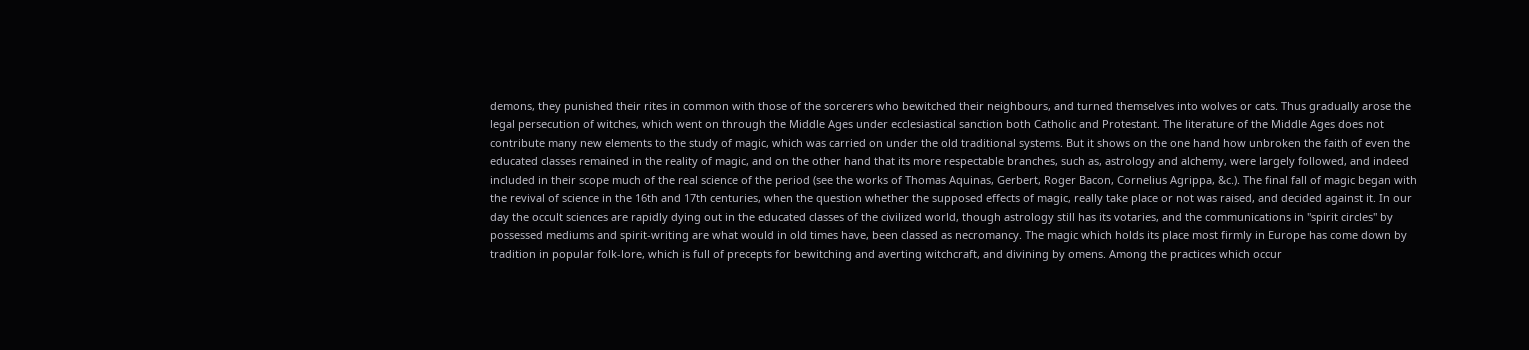demons, they punished their rites in common with those of the sorcerers who bewitched their neighbours, and turned themselves into wolves or cats. Thus gradually arose the legal persecution of witches, which went on through the Middle Ages under ecclesiastical sanction both Catholic and Protestant. The literature of the Middle Ages does not contribute many new elements to the study of magic, which was carried on under the old traditional systems. But it shows on the one hand how unbroken the faith of even the educated classes remained in the reality of magic, and on the other hand that its more respectable branches, such as, astrology and alchemy, were largely followed, and indeed included in their scope much of the real science of the period (see the works of Thomas Aquinas, Gerbert, Roger Bacon, Cornelius Agrippa, &c.). The final fall of magic began with the revival of science in the 16th and 17th centuries, when the question whether the supposed effects of magic, really take place or not was raised, and decided against it. In our day the occult sciences are rapidly dying out in the educated classes of the civilized world, though astrology still has its votaries, and the communications in "spirit circles" by possessed mediums and spirit-writing are what would in old times have, been classed as necromancy. The magic which holds its place most firmly in Europe has come down by tradition in popular folk-lore, which is full of precepts for bewitching and averting witchcraft, and divining by omens. Among the practices which occur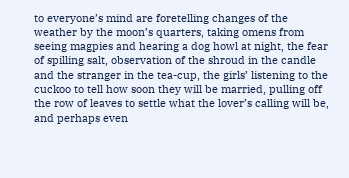to everyone’s mind are foretelling changes of the weather by the moon’s quarters, taking omens from seeing magpies and hearing a dog howl at night, the fear of spilling salt, observation of the shroud in the candle and the stranger in the tea-cup, the girls’ listening to the cuckoo to tell how soon they will be married, pulling off the row of leaves to settle what the lover’s calling will be, and perhaps even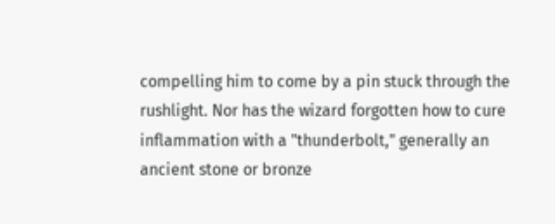compelling him to come by a pin stuck through the rushlight. Nor has the wizard forgotten how to cure inflammation with a "thunderbolt," generally an ancient stone or bronze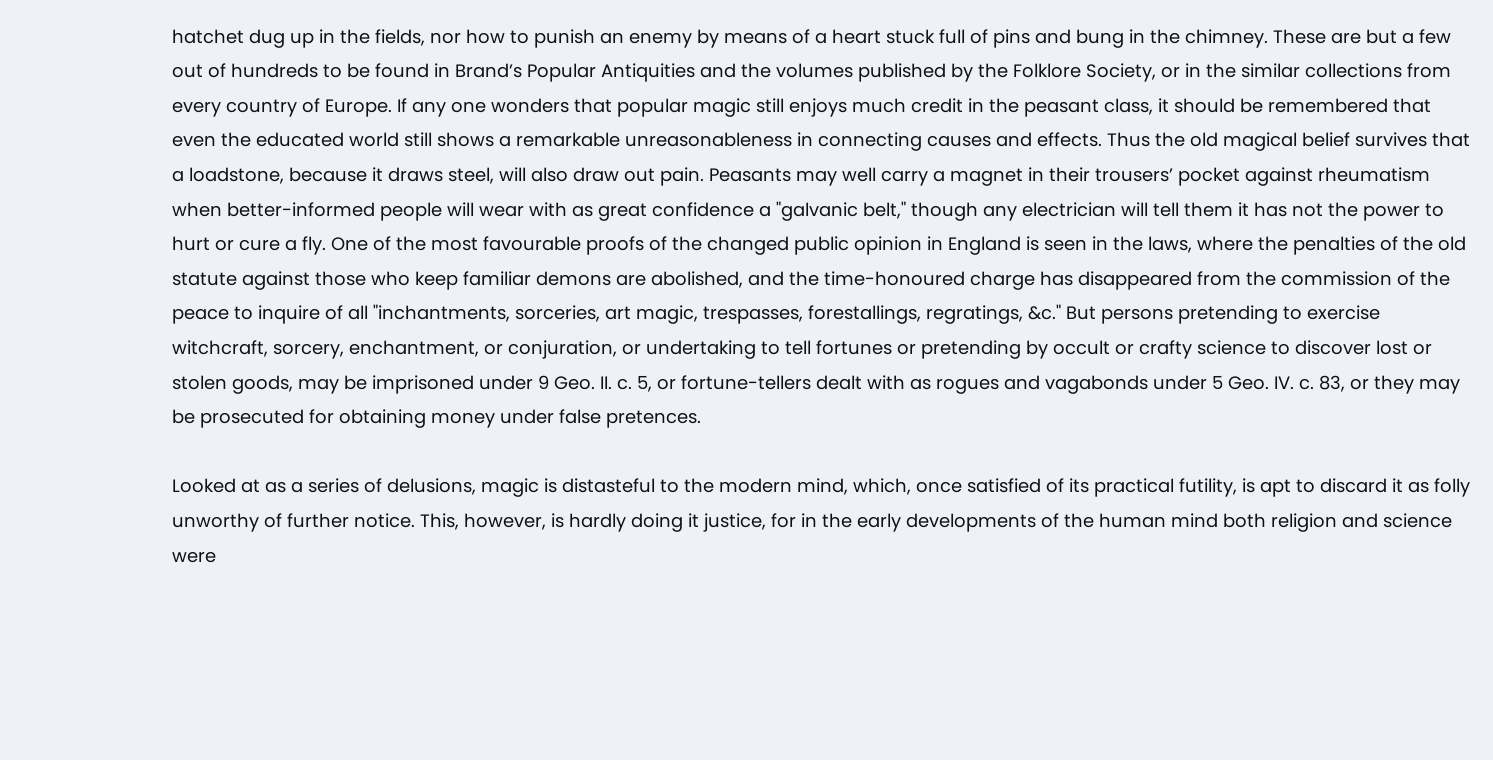hatchet dug up in the fields, nor how to punish an enemy by means of a heart stuck full of pins and bung in the chimney. These are but a few out of hundreds to be found in Brand’s Popular Antiquities and the volumes published by the Folklore Society, or in the similar collections from every country of Europe. If any one wonders that popular magic still enjoys much credit in the peasant class, it should be remembered that even the educated world still shows a remarkable unreasonableness in connecting causes and effects. Thus the old magical belief survives that a loadstone, because it draws steel, will also draw out pain. Peasants may well carry a magnet in their trousers’ pocket against rheumatism when better-informed people will wear with as great confidence a "galvanic belt," though any electrician will tell them it has not the power to hurt or cure a fly. One of the most favourable proofs of the changed public opinion in England is seen in the laws, where the penalties of the old statute against those who keep familiar demons are abolished, and the time-honoured charge has disappeared from the commission of the peace to inquire of all "inchantments, sorceries, art magic, trespasses, forestallings, regratings, &c." But persons pretending to exercise witchcraft, sorcery, enchantment, or conjuration, or undertaking to tell fortunes or pretending by occult or crafty science to discover lost or stolen goods, may be imprisoned under 9 Geo. II. c. 5, or fortune-tellers dealt with as rogues and vagabonds under 5 Geo. IV. c. 83, or they may be prosecuted for obtaining money under false pretences.

Looked at as a series of delusions, magic is distasteful to the modern mind, which, once satisfied of its practical futility, is apt to discard it as folly unworthy of further notice. This, however, is hardly doing it justice, for in the early developments of the human mind both religion and science were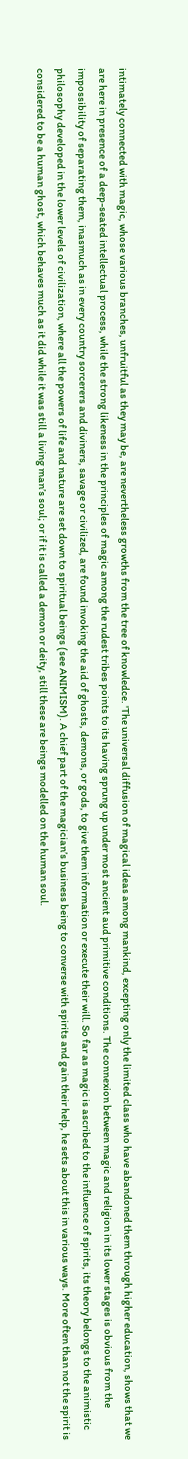intimately connected with magic, whose various branches, unfruitful as they may be, are nevertheless growths from the tree of knowledce. 'The universal diffusion of magical ideas among mankind, excepting only the limited class who have abandoned them through higher education, shows that we are here in presence of a deep-seated intellectual process, while the strong likeness in the principles of magic among the rudest tribes points to its having sprung up under most ancient aud primitive conditions. The connexion between magic and religion in its lower stages is obvious from the impossibility of separating them, inasmuch as in every country sorcerers and diviners, savage or civilized, are found invoking the aid of ghosts, demons, or gods, to give them information or execute their will. So far as magic is ascribed to the influence of spirits, its theory belongs to the animistic philosophy developed in the lower levels of civilization, where all the powers of life and nature are set down to spiritual beings (see ANIMISM). A chief part of the magician’s business being to converse with spirits and gain their help, he sets about this in various ways. More often than not the spirit is considered to be a human ghost, which behaves much as it did while it was still a living man’s soul; or if it is called a demon or deity, still these are beings modelled on the human soul.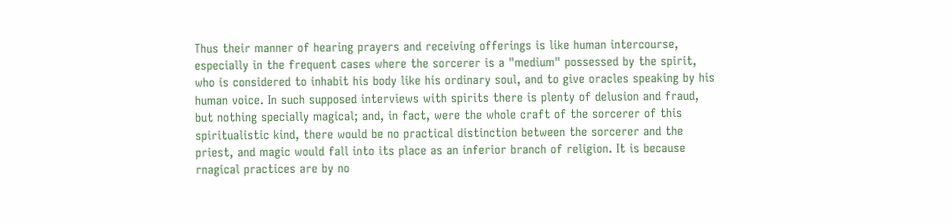Thus their manner of hearing prayers and receiving offerings is like human intercourse, especially in the frequent cases where the sorcerer is a "medium" possessed by the spirit, who is considered to inhabit his body like his ordinary soul, and to give oracles speaking by his human voice. In such supposed interviews with spirits there is plenty of delusion and fraud, but nothing specially magical; and, in fact, were the whole craft of the sorcerer of this spiritualistic kind, there would be no practical distinction between the sorcerer and the priest, and magic would fall into its place as an inferior branch of religion. It is because rnagical practices are by no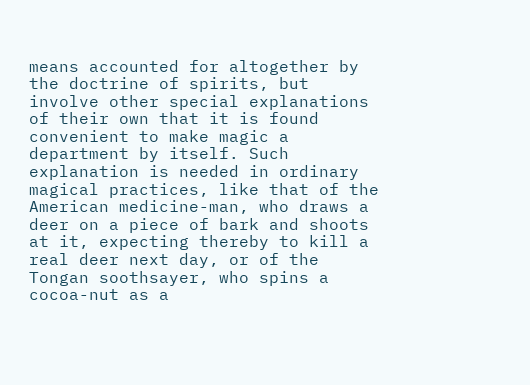means accounted for altogether by the doctrine of spirits, but involve other special explanations of their own that it is found convenient to make magic a department by itself. Such explanation is needed in ordinary magical practices, like that of the American medicine-man, who draws a deer on a piece of bark and shoots at it, expecting thereby to kill a real deer next day, or of the Tongan soothsayer, who spins a cocoa-nut as a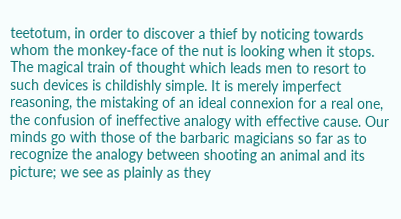teetotum, in order to discover a thief by noticing towards whom the monkey-face of the nut is looking when it stops. The magical train of thought which leads men to resort to such devices is childishly simple. It is merely imperfect reasoning, the mistaking of an ideal connexion for a real one, the confusion of ineffective analogy with effective cause. Our minds go with those of the barbaric magicians so far as to recognize the analogy between shooting an animal and its picture; we see as plainly as they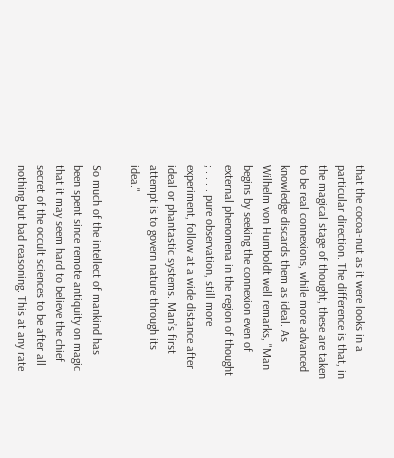that the cocoa-nut as it were looks in a particular direction. The difference is that, in the magical stage of thought, these are taken to be real connexions, while more advanced knowledge discards them as ideal. As Wilhelm von Humboldt well remarks, "Man begins by seeking the connexion even of external phenomena in the region of thought ; . . . . pure observation, still more experiment, follow at a wide distance after ideal or phantastic systems. Man’s first attempt is to govern nature through its idea."

So much of the intellect of mankind has been spent since remote antiquity on magic that it may seem hard to believe the chief secret of the occult sciences to be after all nothing but bad reasoning. This at any rate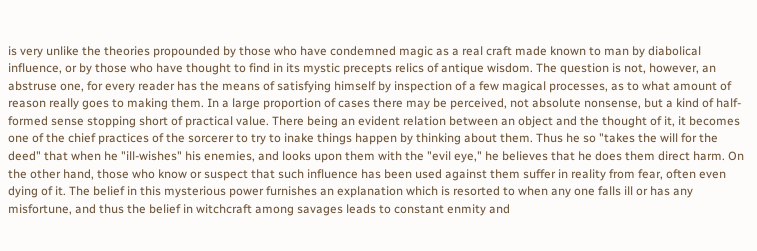is very unlike the theories propounded by those who have condemned magic as a real craft made known to man by diabolical influence, or by those who have thought to find in its mystic precepts relics of antique wisdom. The question is not, however, an abstruse one, for every reader has the means of satisfying himself by inspection of a few magical processes, as to what amount of reason really goes to making them. In a large proportion of cases there may be perceived, not absolute nonsense, but a kind of half-formed sense stopping short of practical value. There being an evident relation between an object and the thought of it, it becomes one of the chief practices of the sorcerer to try to inake things happen by thinking about them. Thus he so "takes the will for the deed" that when he "ill-wishes" his enemies, and looks upon them with the "evil eye," he believes that he does them direct harm. On the other hand, those who know or suspect that such influence has been used against them suffer in reality from fear, often even dying of it. The belief in this mysterious power furnishes an explanation which is resorted to when any one falls ill or has any misfortune, and thus the belief in witchcraft among savages leads to constant enmity and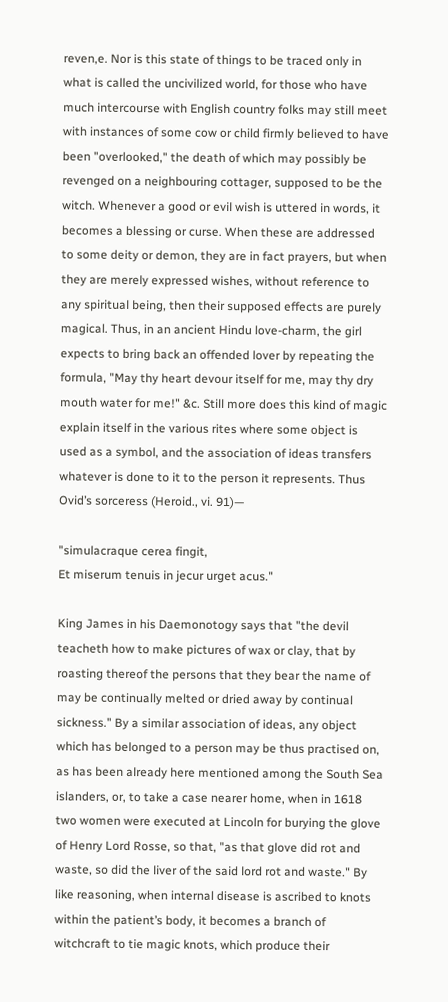reven,e. Nor is this state of things to be traced only in what is called the uncivilized world, for those who have much intercourse with English country folks may still meet with instances of some cow or child firmly believed to have been "overlooked," the death of which may possibly be revenged on a neighbouring cottager, supposed to be the witch. Whenever a good or evil wish is uttered in words, it becomes a blessing or curse. When these are addressed to some deity or demon, they are in fact prayers, but when they are merely expressed wishes, without reference to any spiritual being, then their supposed effects are purely magical. Thus, in an ancient Hindu love-charm, the girl expects to bring back an offended lover by repeating the formula, "May thy heart devour itself for me, may thy dry mouth water for me!" &c. Still more does this kind of magic explain itself in the various rites where some object is used as a symbol, and the association of ideas transfers whatever is done to it to the person it represents. Thus Ovid’s sorceress (Heroid., vi. 91)—

"simulacraque cerea fingit,
Et miserum tenuis in jecur urget acus."

King James in his Daemonotogy says that "the devil teacheth how to make pictures of wax or clay, that by roasting thereof the persons that they bear the name of may be continually melted or dried away by continual sickness." By a similar association of ideas, any object which has belonged to a person may be thus practised on, as has been already here mentioned among the South Sea islanders, or, to take a case nearer home, when in 1618 two women were executed at Lincoln for burying the glove of Henry Lord Rosse, so that, "as that glove did rot and waste, so did the liver of the said lord rot and waste." By like reasoning, when internal disease is ascribed to knots within the patient’s body, it becomes a branch of witchcraft to tie magic knots, which produce their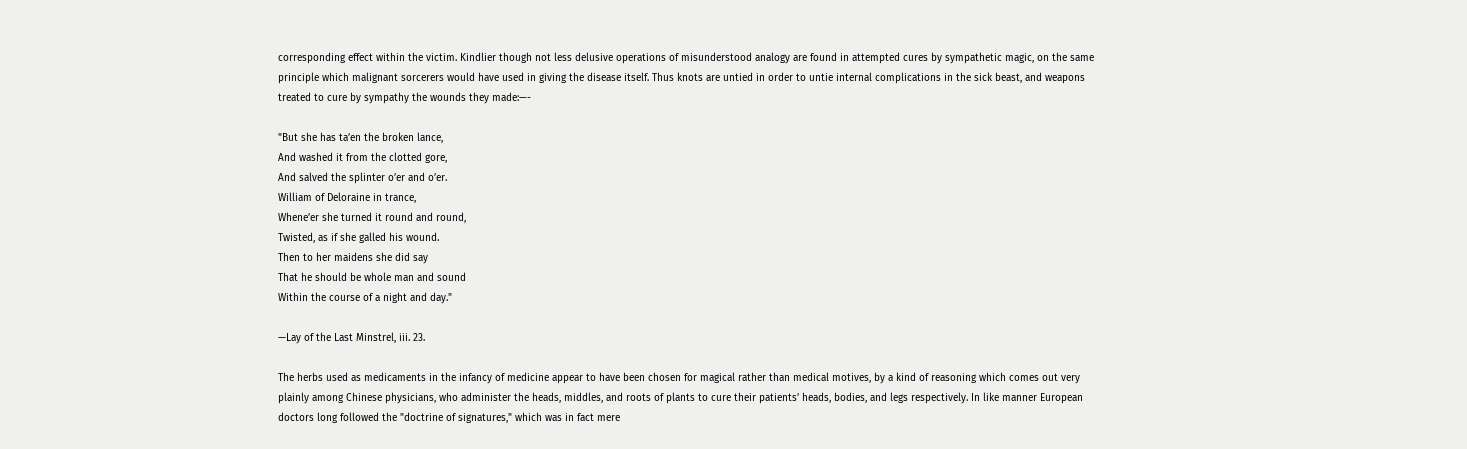corresponding effect within the victim. Kindlier though not less delusive operations of misunderstood analogy are found in attempted cures by sympathetic magic, on the same principle which malignant sorcerers would have used in giving the disease itself. Thus knots are untied in order to untie internal complications in the sick beast, and weapons treated to cure by sympathy the wounds they made:—-

"But she has ta’en the broken lance,
And washed it from the clotted gore,
And salved the splinter o’er and o’er.
William of Deloraine in trance,
Whene’er she turned it round and round,
Twisted, as if she galled his wound.
Then to her maidens she did say
That he should be whole man and sound
Within the course of a night and day."

—Lay of the Last Minstrel, iii. 23.

The herbs used as medicaments in the infancy of medicine appear to have been chosen for magical rather than medical motives, by a kind of reasoning which comes out very plainly among Chinese physicians, who administer the heads, middles, and roots of plants to cure their patients’ heads, bodies, and legs respectively. In like manner European doctors long followed the "doctrine of signatures," which was in fact mere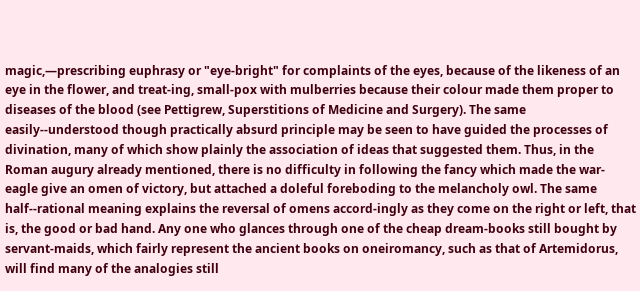magic,—prescribing euphrasy or "eye-bright" for complaints of the eyes, because of the likeness of an eye in the flower, and treat-ing, small-pox with mulberries because their colour made them proper to diseases of the blood (see Pettigrew, Superstitions of Medicine and Surgery). The same easily--understood though practically absurd principle may be seen to have guided the processes of divination, many of which show plainly the association of ideas that suggested them. Thus, in the Roman augury already mentioned, there is no difficulty in following the fancy which made the war-eagle give an omen of victory, but attached a doleful foreboding to the melancholy owl. The same half--rational meaning explains the reversal of omens accord-ingly as they come on the right or left, that is, the good or bad hand. Any one who glances through one of the cheap dream-books still bought by servant-maids, which fairly represent the ancient books on oneiromancy, such as that of Artemidorus, will find many of the analogies still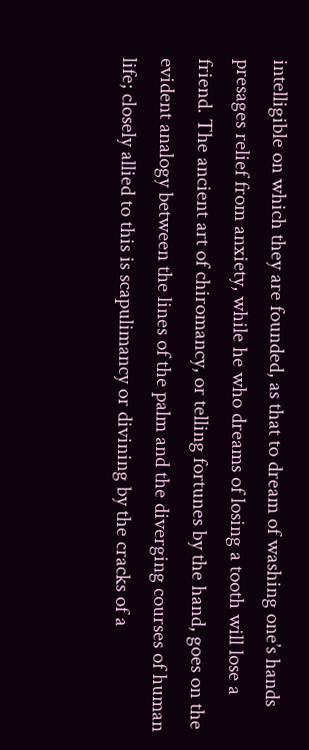intelligible on which they are founded, as that to dream of washing one’s hands presages relief from anxiety, while he who dreams of losing a tooth will lose a friend. The ancient art of chiromancy, or telling fortunes by the hand, goes on the evident analogy between the lines of the palm and the diverging courses of human life; closely allied to this is scapulimancy or divining by the cracks of a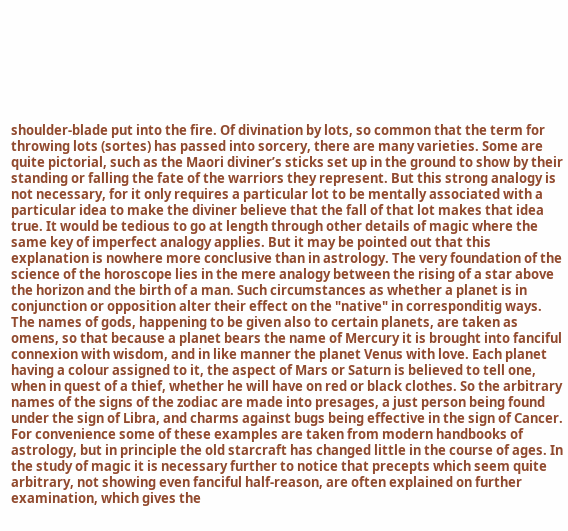shoulder-blade put into the fire. Of divination by lots, so common that the term for throwing lots (sortes) has passed into sorcery, there are many varieties. Some are quite pictorial, such as the Maori diviner’s sticks set up in the ground to show by their standing or falling the fate of the warriors they represent. But this strong analogy is not necessary, for it only requires a particular lot to be mentally associated with a particular idea to make the diviner believe that the fall of that lot makes that idea true. It would be tedious to go at length through other details of magic where the same key of imperfect analogy applies. But it may be pointed out that this explanation is nowhere more conclusive than in astrology. The very foundation of the science of the horoscope lies in the mere analogy between the rising of a star above the horizon and the birth of a man. Such circumstances as whether a planet is in conjunction or opposition alter their effect on the "native" in corresponditig ways. The names of gods, happening to be given also to certain planets, are taken as omens, so that because a planet bears the name of Mercury it is brought into fanciful connexion with wisdom, and in like manner the planet Venus with love. Each planet having a colour assigned to it, the aspect of Mars or Saturn is believed to tell one, when in quest of a thief, whether he will have on red or black clothes. So the arbitrary names of the signs of the zodiac are made into presages, a just person being found under the sign of Libra, and charms against bugs being effective in the sign of Cancer. For convenience some of these examples are taken from modern handbooks of astrology, but in principle the old starcraft has changed little in the course of ages. In the study of magic it is necessary further to notice that precepts which seem quite arbitrary, not showing even fanciful half-reason, are often explained on further examination, which gives the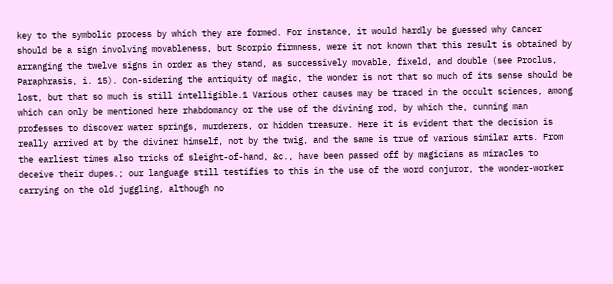key to the symbolic process by which they are formed. For instance, it would hardly be guessed why Cancer should be a sign involving movableness, but Scorpio firmness, were it not known that this result is obtained by arranging the twelve signs in order as they stand, as successively movable, fixeld, and double (see Proclus, Paraphrasis, i. 15). Con-sidering the antiquity of magic, the wonder is not that so much of its sense should be lost, but that so much is still intelligible.1 Various other causes may be traced in the occult sciences, among which can only be mentioned here rhabdomancy or the use of the divining rod, by which the, cunning man professes to discover water springs, murderers, or hidden treasure. Here it is evident that the decision is really arrived at by the diviner himself, not by the twig, and the same is true of various similar arts. From the earliest times also tricks of sleight-of-hand, &c., have been passed off by magicians as miracles to deceive their dupes.; our language still testifies to this in the use of the word conjuror, the wonder-worker carrying on the old juggling, although no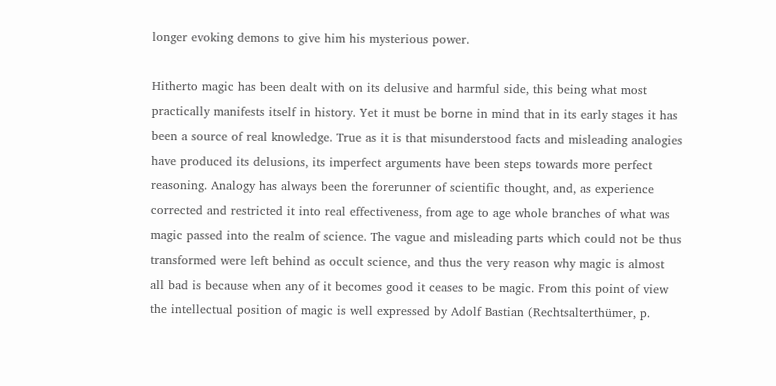longer evoking demons to give him his mysterious power.

Hitherto magic has been dealt with on its delusive and harmful side, this being what most practically manifests itself in history. Yet it must be borne in mind that in its early stages it has been a source of real knowledge. True as it is that misunderstood facts and misleading analogies have produced its delusions, its imperfect arguments have been steps towards more perfect reasoning. Analogy has always been the forerunner of scientific thought, and, as experience corrected and restricted it into real effectiveness, from age to age whole branches of what was magic passed into the realm of science. The vague and misleading parts which could not be thus transformed were left behind as occult science, and thus the very reason why magic is almost all bad is because when any of it becomes good it ceases to be magic. From this point of view the intellectual position of magic is well expressed by Adolf Bastian (Rechtsalterthümer, p.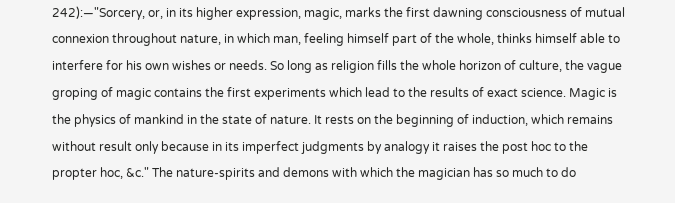242):—"Sorcery, or, in its higher expression, magic, marks the first dawning consciousness of mutual connexion throughout nature, in which man, feeling himself part of the whole, thinks himself able to interfere for his own wishes or needs. So long as religion fills the whole horizon of culture, the vague groping of magic contains the first experiments which lead to the results of exact science. Magic is the physics of mankind in the state of nature. It rests on the beginning of induction, which remains without result only because in its imperfect judgments by analogy it raises the post hoc to the propter hoc, &c." The nature-spirits and demons with which the magician has so much to do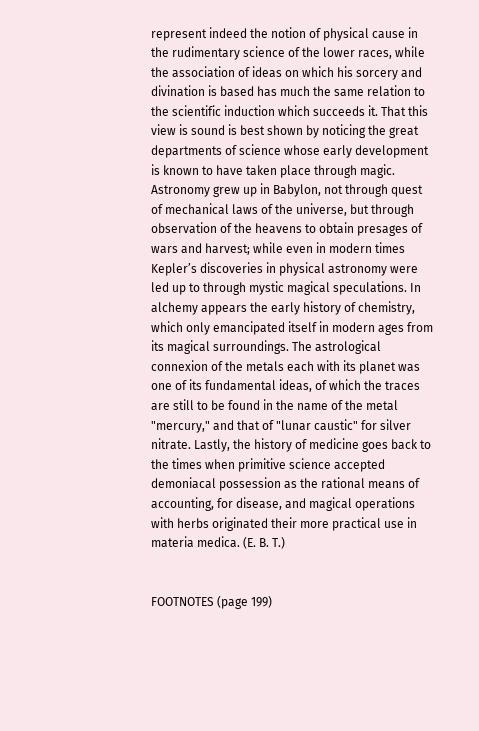represent indeed the notion of physical cause in the rudimentary science of the lower races, while the association of ideas on which his sorcery and divination is based has much the same relation to the scientific induction which succeeds it. That this view is sound is best shown by noticing the great departments of science whose early development is known to have taken place through magic. Astronomy grew up in Babylon, not through quest of mechanical laws of the universe, but through observation of the heavens to obtain presages of wars and harvest; while even in modern times Kepler’s discoveries in physical astronomy were led up to through mystic magical speculations. In alchemy appears the early history of chemistry, which only emancipated itself in modern ages from its magical surroundings. The astrological connexion of the metals each with its planet was one of its fundamental ideas, of which the traces are still to be found in the name of the metal "mercury," and that of "lunar caustic" for silver nitrate. Lastly, the history of medicine goes back to the times when primitive science accepted demoniacal possession as the rational means of accounting, for disease, and magical operations with herbs originated their more practical use in materia medica. (E. B. T.)


FOOTNOTES (page 199)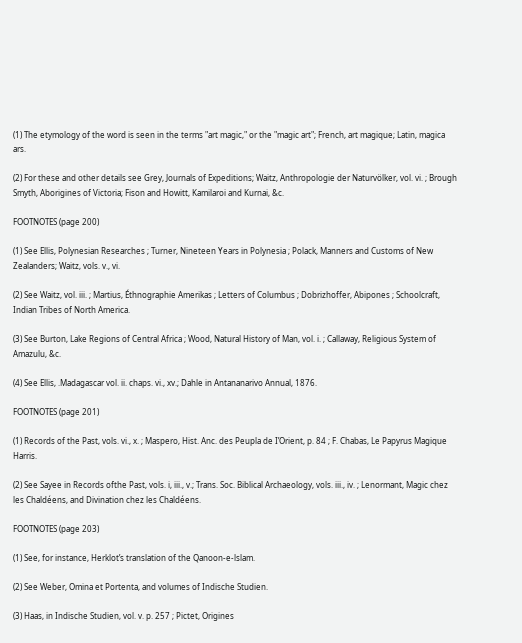(1) The etymology of the word is seen in the terms "art magic," or the "magic art"; French, art magique; Latin, magica ars.

(2) For these and other details see Grey, Journals of Expeditions; Waitz, Anthropologie der Naturvölker, vol. vi. ; Brough Smyth, Aborigines of Victoria; Fison and Howitt, Kamilaroi and Kurnai, &c.

FOOTNOTES (page 200)

(1) See Ellis, Polynesian Researches ; Turner, Nineteen Years in Polynesia ; Polack, Manners and Customs of New Zealanders; Waitz, vols. v., vi.

(2) See Waitz, vol. iii. ; Martius, Éthnographie Amerikas ; Letters of Columbus ; Dobrizhoffer, Abipones ; Schoolcraft, Indian Tribes of North America.

(3) See Burton, Lake Regions of Central Africa ; Wood, Natural History of Man, vol. i. ; Callaway, Religious System of Amazulu, &c.

(4) See Ellis, .Madagascar vol. ii. chaps. vi., xv.; Dahle in Antananarivo Annual, 1876.

FOOTNOTES (page 201)

(1) Records of the Past, vols. vi., x. ; Maspero, Hist. Anc. des Peupla de I’Orient, p. 84 ; F. Chabas, Le Papyrus Magique Harris.

(2) See Sayee in Records ofthe Past, vols. i, iii., v.; Trans. Soc. Biblical Archaeology, vols. iii., iv. ; Lenormant, Magic chez les Chaldéens, and Divination chez les Chaldéens.

FOOTNOTES (page 203)

(1) See, for instance, Herklot’s translation of the Qanoon-e-lslam.

(2) See Weber, Omina et Portenta, and volumes of Indische Studien.

(3) Haas, in Indische Studien, vol. v. p. 257 ; Pictet, Origines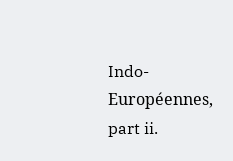Indo-Européennes, part ii.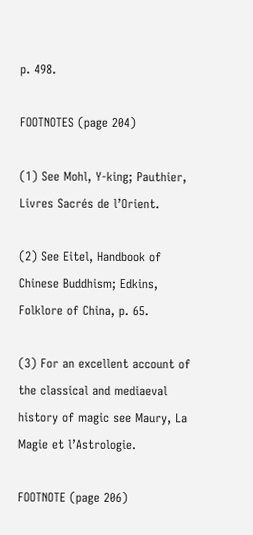p. 498.

FOOTNOTES (page 204)

(1) See Mohl, Y-king; Pauthier, Livres Sacrés de l’Orient.

(2) See Eitel, Handbook of Chinese Buddhism; Edkins, Folklore of China, p. 65.

(3) For an excellent account of the classical and mediaeval history of magic see Maury, La Magie et l’Astrologie.

FOOTNOTE (page 206)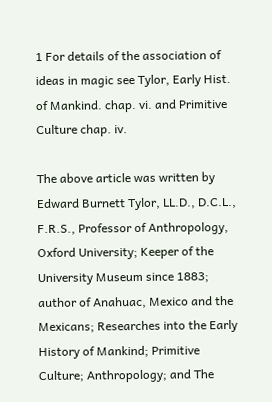1 For details of the association of ideas in magic see Tylor, Early Hist. of Mankind. chap. vi. and Primitive Culture chap. iv.

The above article was written by Edward Burnett Tylor, LL.D., D.C.L., F.R.S., Professor of Anthropology, Oxford University; Keeper of the University Museum since 1883; author of Anahuac, Mexico and the Mexicans; Researches into the Early History of Mankind; Primitive Culture; Anthropology; and The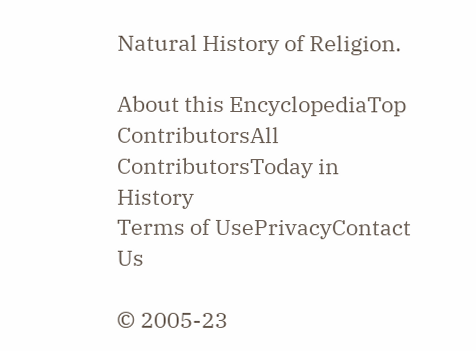Natural History of Religion.

About this EncyclopediaTop ContributorsAll ContributorsToday in History
Terms of UsePrivacyContact Us

© 2005-23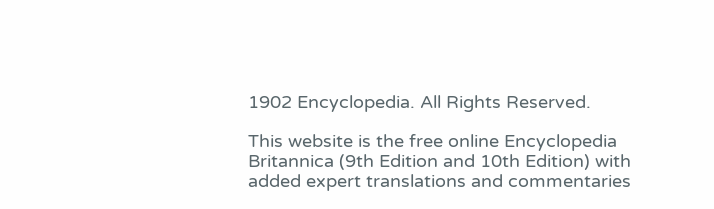1902 Encyclopedia. All Rights Reserved.

This website is the free online Encyclopedia Britannica (9th Edition and 10th Edition) with added expert translations and commentaries